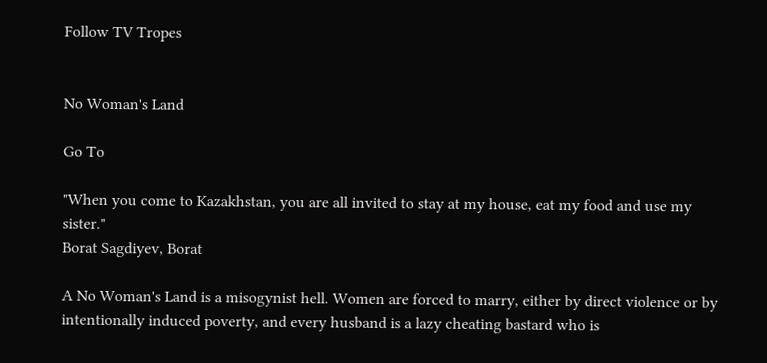Follow TV Tropes


No Woman's Land

Go To

"When you come to Kazakhstan, you are all invited to stay at my house, eat my food and use my sister."
Borat Sagdiyev, Borat

A No Woman's Land is a misogynist hell. Women are forced to marry, either by direct violence or by intentionally induced poverty, and every husband is a lazy cheating bastard who is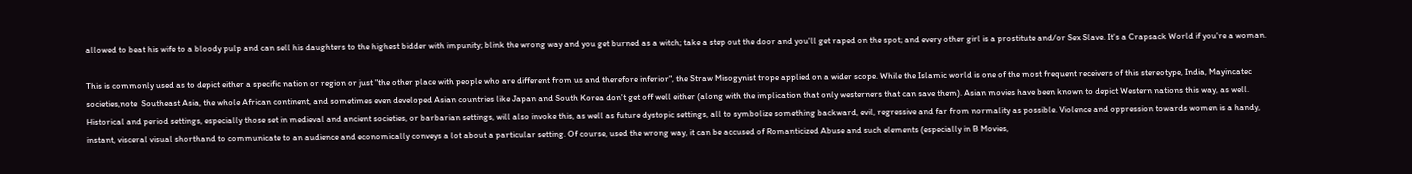allowed to beat his wife to a bloody pulp and can sell his daughters to the highest bidder with impunity; blink the wrong way and you get burned as a witch; take a step out the door and you'll get raped on the spot; and every other girl is a prostitute and/or Sex Slave. It's a Crapsack World if you're a woman.

This is commonly used as to depict either a specific nation or region or just "the other place with people who are different from us and therefore inferior", the Straw Misogynist trope applied on a wider scope. While the Islamic world is one of the most frequent receivers of this stereotype, India, Mayincatec societies,note  Southeast Asia, the whole African continent, and sometimes even developed Asian countries like Japan and South Korea don't get off well either (along with the implication that only westerners that can save them). Asian movies have been known to depict Western nations this way, as well. Historical and period settings, especially those set in medieval and ancient societies, or barbarian settings, will also invoke this, as well as future dystopic settings, all to symbolize something backward, evil, regressive and far from normality as possible. Violence and oppression towards women is a handy, instant, visceral visual shorthand to communicate to an audience and economically conveys a lot about a particular setting. Of course, used the wrong way, it can be accused of Romanticized Abuse and such elements (especially in B Movies,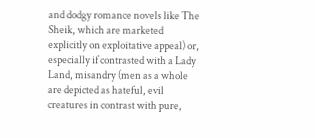and dodgy romance novels like The Sheik, which are marketed explicitly on exploitative appeal) or, especially if contrasted with a Lady Land, misandry (men as a whole are depicted as hateful, evil creatures in contrast with pure,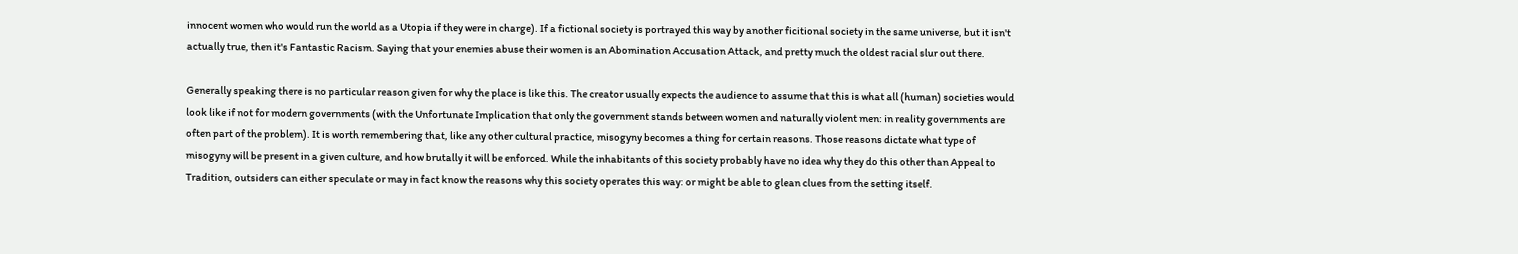innocent women who would run the world as a Utopia if they were in charge). If a fictional society is portrayed this way by another ficitional society in the same universe, but it isn't actually true, then it's Fantastic Racism. Saying that your enemies abuse their women is an Abomination Accusation Attack, and pretty much the oldest racial slur out there.

Generally speaking there is no particular reason given for why the place is like this. The creator usually expects the audience to assume that this is what all (human) societies would look like if not for modern governments (with the Unfortunate Implication that only the government stands between women and naturally violent men: in reality governments are often part of the problem). It is worth remembering that, like any other cultural practice, misogyny becomes a thing for certain reasons. Those reasons dictate what type of misogyny will be present in a given culture, and how brutally it will be enforced. While the inhabitants of this society probably have no idea why they do this other than Appeal to Tradition, outsiders can either speculate or may in fact know the reasons why this society operates this way: or might be able to glean clues from the setting itself.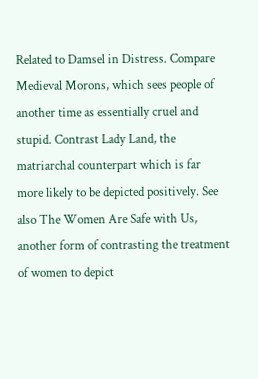Related to Damsel in Distress. Compare Medieval Morons, which sees people of another time as essentially cruel and stupid. Contrast Lady Land, the matriarchal counterpart which is far more likely to be depicted positively. See also The Women Are Safe with Us, another form of contrasting the treatment of women to depict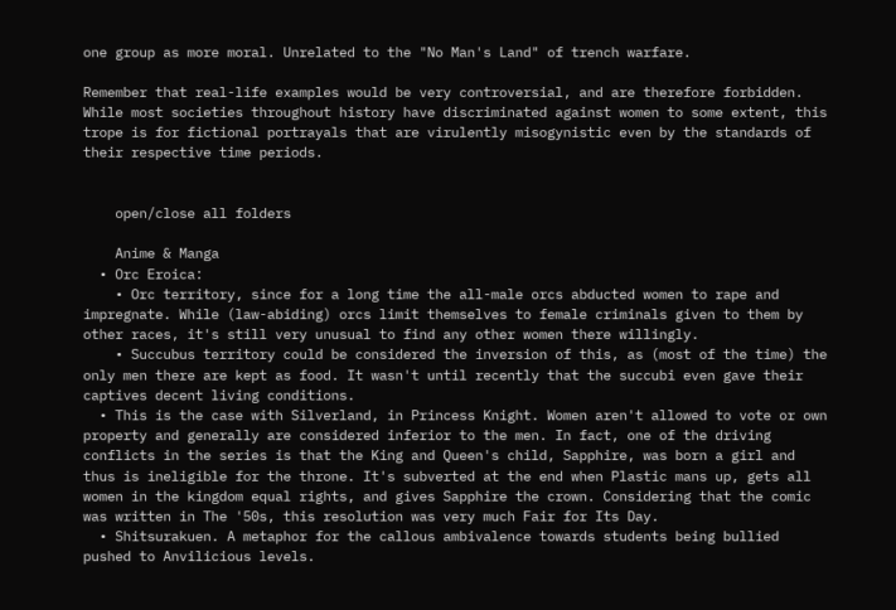one group as more moral. Unrelated to the "No Man's Land" of trench warfare.

Remember that real-life examples would be very controversial, and are therefore forbidden. While most societies throughout history have discriminated against women to some extent, this trope is for fictional portrayals that are virulently misogynistic even by the standards of their respective time periods.


    open/close all folders

    Anime & Manga
  • Orc Eroica:
    • Orc territory, since for a long time the all-male orcs abducted women to rape and impregnate. While (law-abiding) orcs limit themselves to female criminals given to them by other races, it's still very unusual to find any other women there willingly.
    • Succubus territory could be considered the inversion of this, as (most of the time) the only men there are kept as food. It wasn't until recently that the succubi even gave their captives decent living conditions.
  • This is the case with Silverland, in Princess Knight. Women aren't allowed to vote or own property and generally are considered inferior to the men. In fact, one of the driving conflicts in the series is that the King and Queen's child, Sapphire, was born a girl and thus is ineligible for the throne. It's subverted at the end when Plastic mans up, gets all women in the kingdom equal rights, and gives Sapphire the crown. Considering that the comic was written in The '50s, this resolution was very much Fair for Its Day.
  • Shitsurakuen. A metaphor for the callous ambivalence towards students being bullied pushed to Anvilicious levels.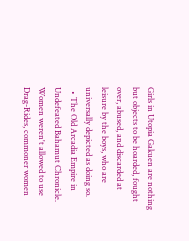Girls in Utopia Gakuen are nothing but objects to be hoarded, fought over, abused, and discarded at leisure by the boys, who are universally depicted as doing so.
  • The Old Arcadia Empire in Undefeated Bahamut Chronicle. Women weren't allowed to use Drag-Rides, commoner women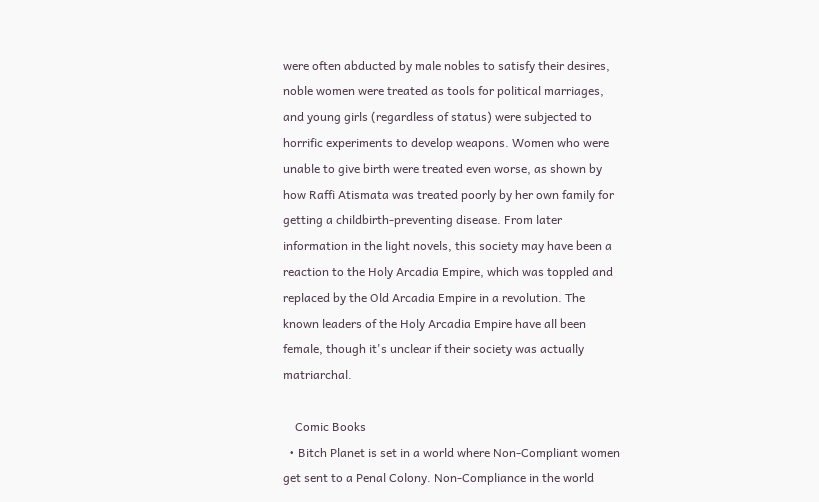were often abducted by male nobles to satisfy their desires, noble women were treated as tools for political marriages, and young girls (regardless of status) were subjected to horrific experiments to develop weapons. Women who were unable to give birth were treated even worse, as shown by how Raffi Atismata was treated poorly by her own family for getting a childbirth-preventing disease. From later information in the light novels, this society may have been a reaction to the Holy Arcadia Empire, which was toppled and replaced by the Old Arcadia Empire in a revolution. The known leaders of the Holy Arcadia Empire have all been female, though it's unclear if their society was actually matriarchal.

    Comic Books
  • Bitch Planet is set in a world where Non-Compliant women get sent to a Penal Colony. Non-Compliance in the world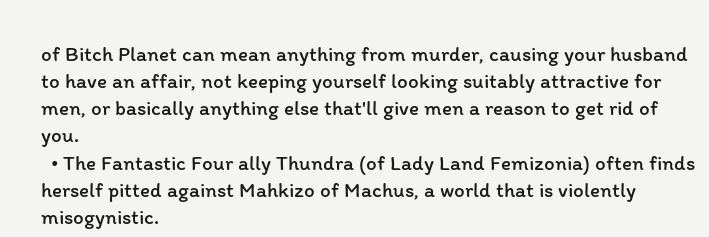of Bitch Planet can mean anything from murder, causing your husband to have an affair, not keeping yourself looking suitably attractive for men, or basically anything else that'll give men a reason to get rid of you.
  • The Fantastic Four ally Thundra (of Lady Land Femizonia) often finds herself pitted against Mahkizo of Machus, a world that is violently misogynistic.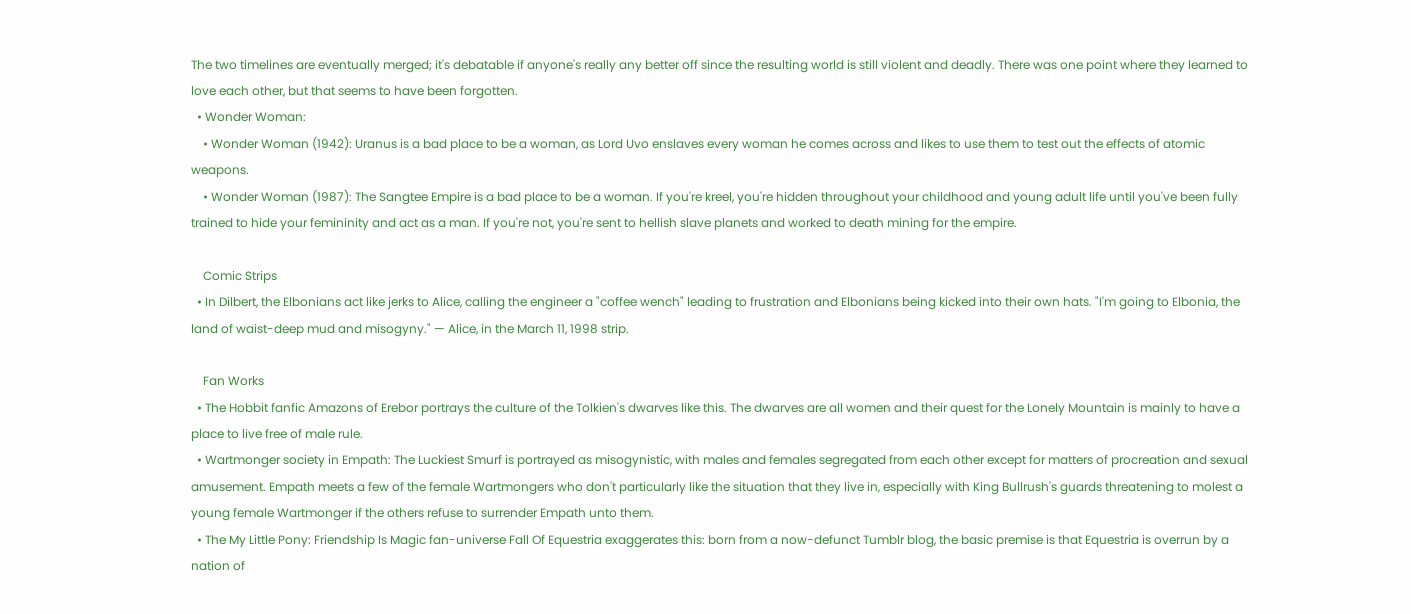The two timelines are eventually merged; it's debatable if anyone's really any better off since the resulting world is still violent and deadly. There was one point where they learned to love each other, but that seems to have been forgotten.
  • Wonder Woman:
    • Wonder Woman (1942): Uranus is a bad place to be a woman, as Lord Uvo enslaves every woman he comes across and likes to use them to test out the effects of atomic weapons.
    • Wonder Woman (1987): The Sangtee Empire is a bad place to be a woman. If you're kreel, you're hidden throughout your childhood and young adult life until you've been fully trained to hide your femininity and act as a man. If you're not, you're sent to hellish slave planets and worked to death mining for the empire.

    Comic Strips
  • In Dilbert, the Elbonians act like jerks to Alice, calling the engineer a "coffee wench" leading to frustration and Elbonians being kicked into their own hats. "I'm going to Elbonia, the land of waist-deep mud and misogyny." — Alice, in the March 11, 1998 strip.

    Fan Works
  • The Hobbit fanfic Amazons of Erebor portrays the culture of the Tolkien's dwarves like this. The dwarves are all women and their quest for the Lonely Mountain is mainly to have a place to live free of male rule.
  • Wartmonger society in Empath: The Luckiest Smurf is portrayed as misogynistic, with males and females segregated from each other except for matters of procreation and sexual amusement. Empath meets a few of the female Wartmongers who don't particularly like the situation that they live in, especially with King Bullrush's guards threatening to molest a young female Wartmonger if the others refuse to surrender Empath unto them.
  • The My Little Pony: Friendship Is Magic fan-universe Fall Of Equestria exaggerates this: born from a now-defunct Tumblr blog, the basic premise is that Equestria is overrun by a nation of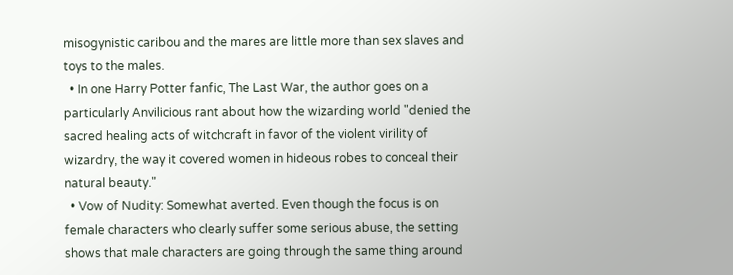misogynistic caribou and the mares are little more than sex slaves and toys to the males.
  • In one Harry Potter fanfic, The Last War, the author goes on a particularly Anvilicious rant about how the wizarding world "denied the sacred healing acts of witchcraft in favor of the violent virility of wizardry, the way it covered women in hideous robes to conceal their natural beauty."
  • Vow of Nudity: Somewhat averted. Even though the focus is on female characters who clearly suffer some serious abuse, the setting shows that male characters are going through the same thing around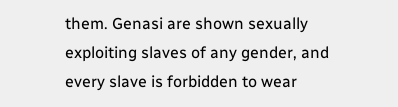them. Genasi are shown sexually exploiting slaves of any gender, and every slave is forbidden to wear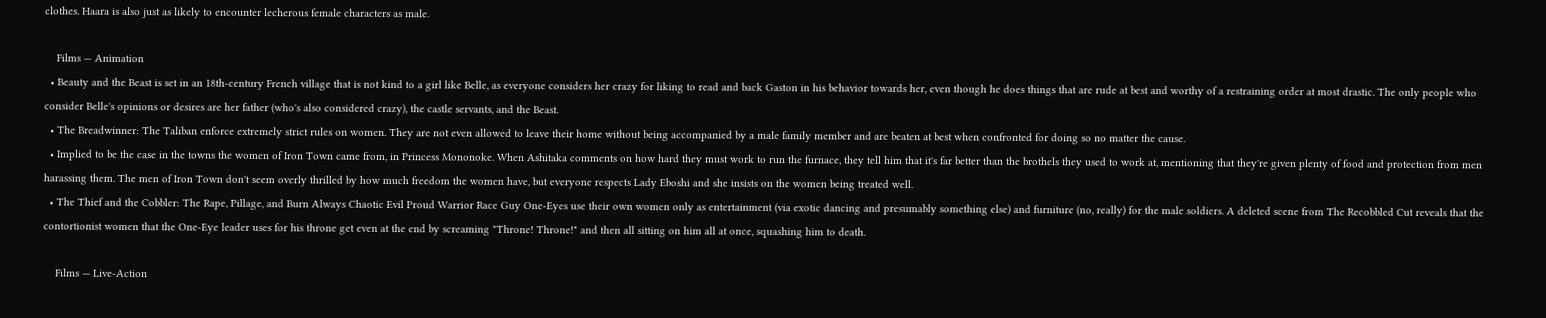clothes. Haara is also just as likely to encounter lecherous female characters as male.

    Films — Animation
  • Beauty and the Beast is set in an 18th-century French village that is not kind to a girl like Belle, as everyone considers her crazy for liking to read and back Gaston in his behavior towards her, even though he does things that are rude at best and worthy of a restraining order at most drastic. The only people who consider Belle's opinions or desires are her father (who's also considered crazy), the castle servants, and the Beast.
  • The Breadwinner: The Taliban enforce extremely strict rules on women. They are not even allowed to leave their home without being accompanied by a male family member and are beaten at best when confronted for doing so no matter the cause.
  • Implied to be the case in the towns the women of Iron Town came from, in Princess Mononoke. When Ashitaka comments on how hard they must work to run the furnace, they tell him that it's far better than the brothels they used to work at, mentioning that they're given plenty of food and protection from men harassing them. The men of Iron Town don't seem overly thrilled by how much freedom the women have, but everyone respects Lady Eboshi and she insists on the women being treated well.
  • The Thief and the Cobbler: The Rape, Pillage, and Burn Always Chaotic Evil Proud Warrior Race Guy One-Eyes use their own women only as entertainment (via exotic dancing and presumably something else) and furniture (no, really) for the male soldiers. A deleted scene from The Recobbled Cut reveals that the contortionist women that the One-Eye leader uses for his throne get even at the end by screaming "Throne! Throne!" and then all sitting on him all at once, squashing him to death.

    Films — Live-Action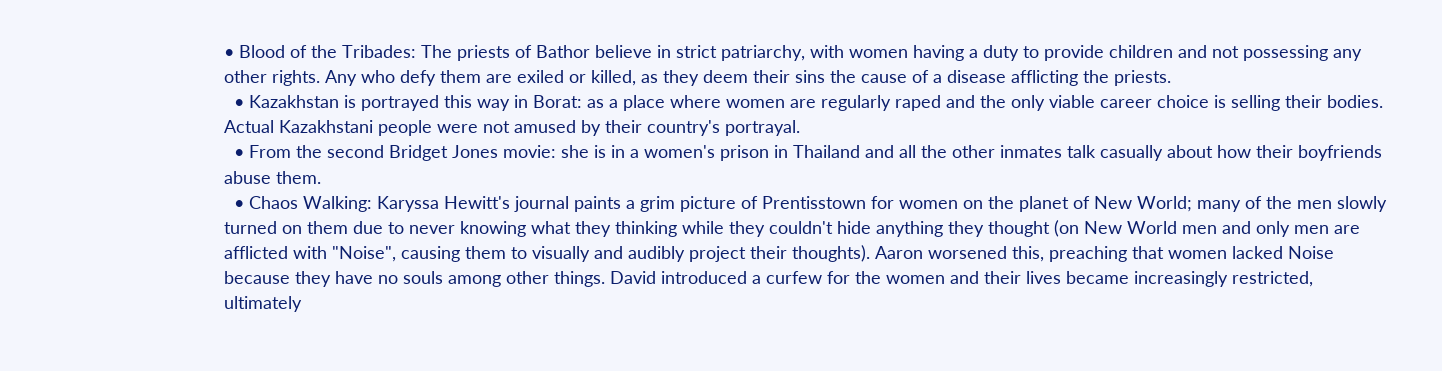• Blood of the Tribades: The priests of Bathor believe in strict patriarchy, with women having a duty to provide children and not possessing any other rights. Any who defy them are exiled or killed, as they deem their sins the cause of a disease afflicting the priests.
  • Kazakhstan is portrayed this way in Borat: as a place where women are regularly raped and the only viable career choice is selling their bodies. Actual Kazakhstani people were not amused by their country's portrayal.
  • From the second Bridget Jones movie: she is in a women's prison in Thailand and all the other inmates talk casually about how their boyfriends abuse them.
  • Chaos Walking: Karyssa Hewitt's journal paints a grim picture of Prentisstown for women on the planet of New World; many of the men slowly turned on them due to never knowing what they thinking while they couldn't hide anything they thought (on New World men and only men are afflicted with "Noise", causing them to visually and audibly project their thoughts). Aaron worsened this, preaching that women lacked Noise because they have no souls among other things. David introduced a curfew for the women and their lives became increasingly restricted, ultimately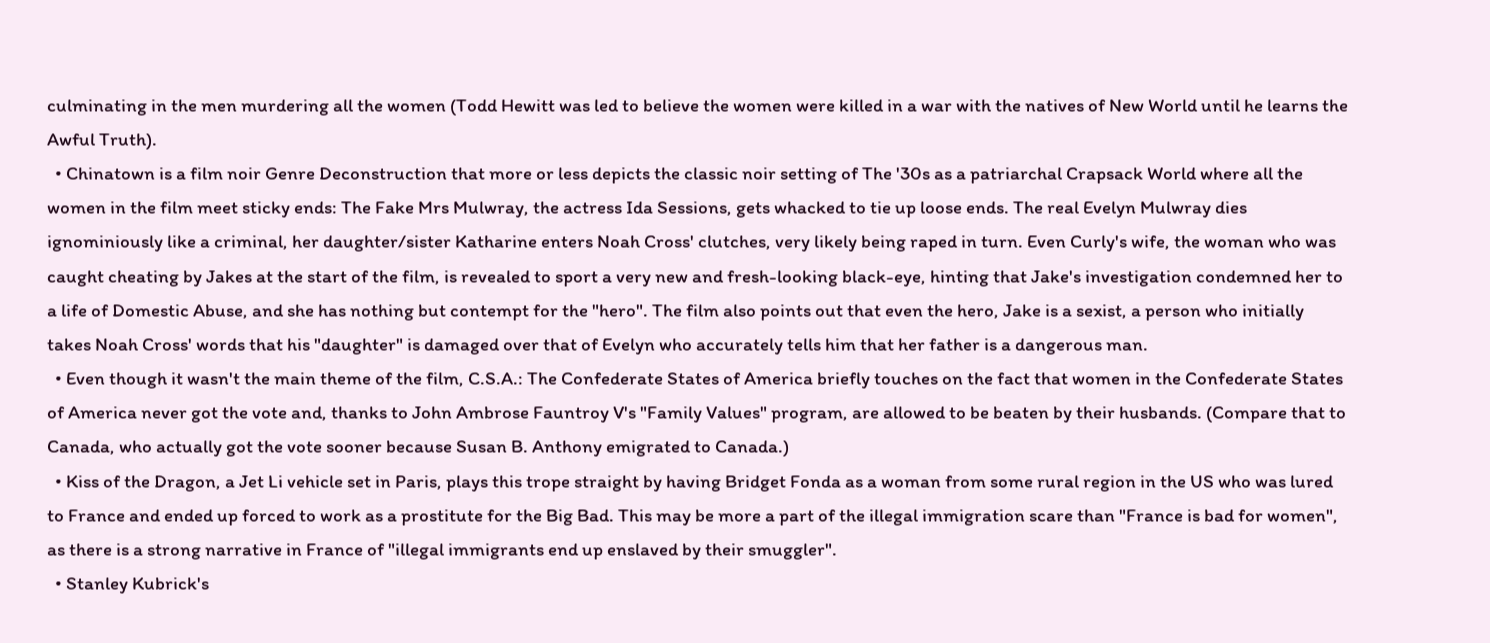culminating in the men murdering all the women (Todd Hewitt was led to believe the women were killed in a war with the natives of New World until he learns the Awful Truth).
  • Chinatown is a film noir Genre Deconstruction that more or less depicts the classic noir setting of The '30s as a patriarchal Crapsack World where all the women in the film meet sticky ends: The Fake Mrs Mulwray, the actress Ida Sessions, gets whacked to tie up loose ends. The real Evelyn Mulwray dies ignominiously like a criminal, her daughter/sister Katharine enters Noah Cross' clutches, very likely being raped in turn. Even Curly's wife, the woman who was caught cheating by Jakes at the start of the film, is revealed to sport a very new and fresh-looking black-eye, hinting that Jake's investigation condemned her to a life of Domestic Abuse, and she has nothing but contempt for the "hero". The film also points out that even the hero, Jake is a sexist, a person who initially takes Noah Cross' words that his "daughter" is damaged over that of Evelyn who accurately tells him that her father is a dangerous man.
  • Even though it wasn't the main theme of the film, C.S.A.: The Confederate States of America briefly touches on the fact that women in the Confederate States of America never got the vote and, thanks to John Ambrose Fauntroy V's "Family Values" program, are allowed to be beaten by their husbands. (Compare that to Canada, who actually got the vote sooner because Susan B. Anthony emigrated to Canada.)
  • Kiss of the Dragon, a Jet Li vehicle set in Paris, plays this trope straight by having Bridget Fonda as a woman from some rural region in the US who was lured to France and ended up forced to work as a prostitute for the Big Bad. This may be more a part of the illegal immigration scare than "France is bad for women", as there is a strong narrative in France of "illegal immigrants end up enslaved by their smuggler".
  • Stanley Kubrick's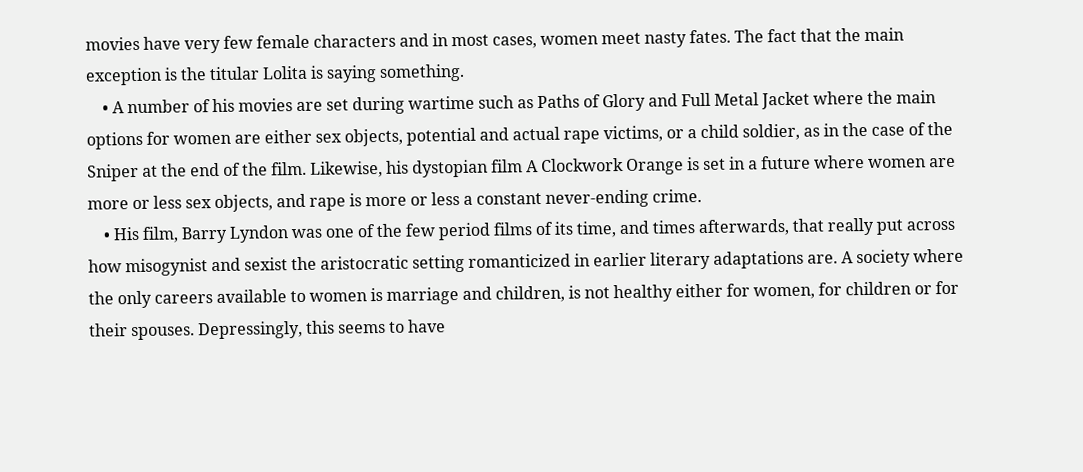movies have very few female characters and in most cases, women meet nasty fates. The fact that the main exception is the titular Lolita is saying something.
    • A number of his movies are set during wartime such as Paths of Glory and Full Metal Jacket where the main options for women are either sex objects, potential and actual rape victims, or a child soldier, as in the case of the Sniper at the end of the film. Likewise, his dystopian film A Clockwork Orange is set in a future where women are more or less sex objects, and rape is more or less a constant never-ending crime.
    • His film, Barry Lyndon was one of the few period films of its time, and times afterwards, that really put across how misogynist and sexist the aristocratic setting romanticized in earlier literary adaptations are. A society where the only careers available to women is marriage and children, is not healthy either for women, for children or for their spouses. Depressingly, this seems to have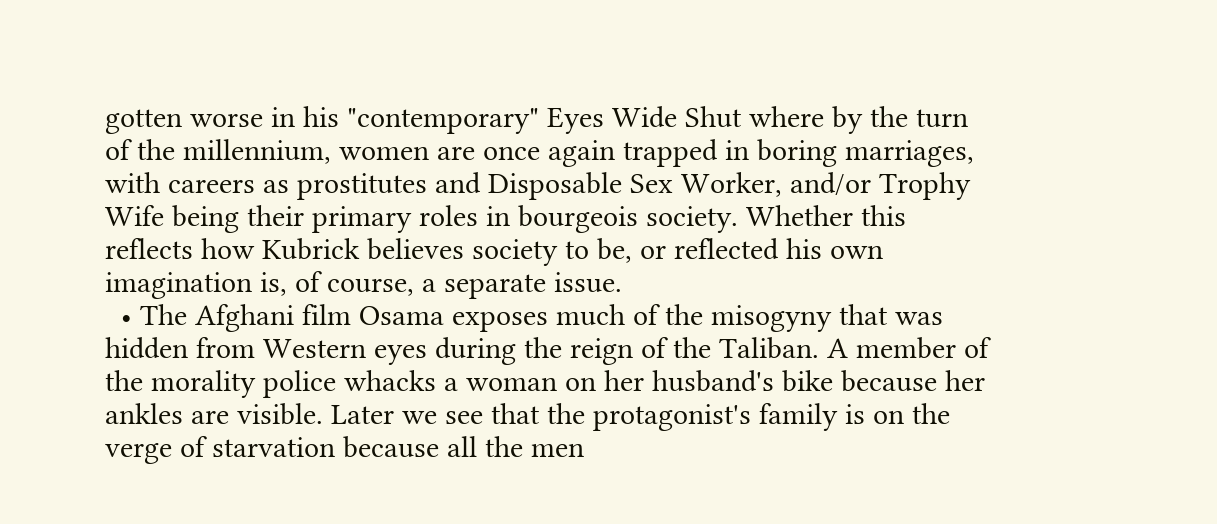gotten worse in his "contemporary" Eyes Wide Shut where by the turn of the millennium, women are once again trapped in boring marriages, with careers as prostitutes and Disposable Sex Worker, and/or Trophy Wife being their primary roles in bourgeois society. Whether this reflects how Kubrick believes society to be, or reflected his own imagination is, of course, a separate issue.
  • The Afghani film Osama exposes much of the misogyny that was hidden from Western eyes during the reign of the Taliban. A member of the morality police whacks a woman on her husband's bike because her ankles are visible. Later we see that the protagonist's family is on the verge of starvation because all the men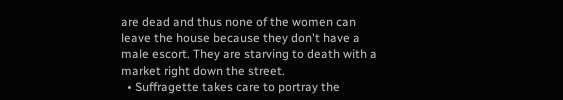are dead and thus none of the women can leave the house because they don't have a male escort. They are starving to death with a market right down the street.
  • Suffragette takes care to portray the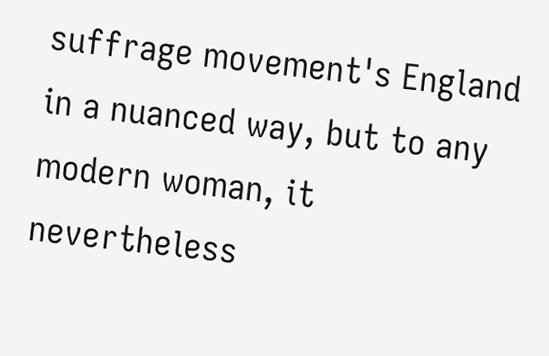suffrage movement's England in a nuanced way, but to any modern woman, it nevertheless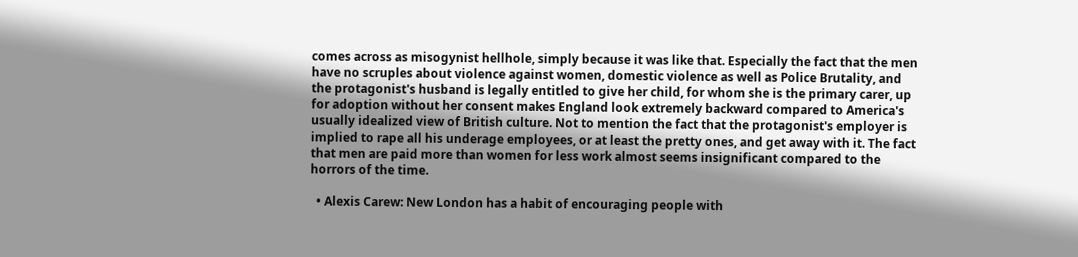comes across as misogynist hellhole, simply because it was like that. Especially the fact that the men have no scruples about violence against women, domestic violence as well as Police Brutality, and the protagonist's husband is legally entitled to give her child, for whom she is the primary carer, up for adoption without her consent makes England look extremely backward compared to America's usually idealized view of British culture. Not to mention the fact that the protagonist's employer is implied to rape all his underage employees, or at least the pretty ones, and get away with it. The fact that men are paid more than women for less work almost seems insignificant compared to the horrors of the time.

  • Alexis Carew: New London has a habit of encouraging people with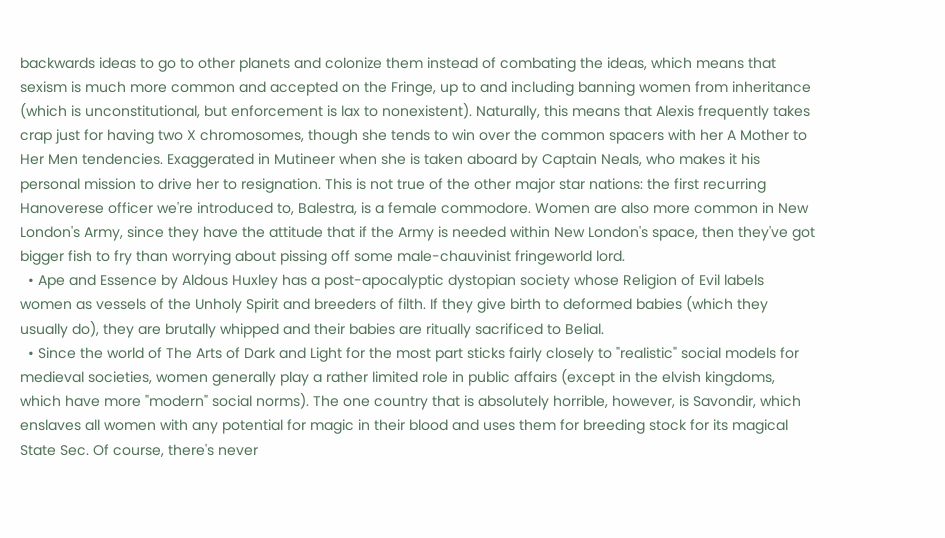backwards ideas to go to other planets and colonize them instead of combating the ideas, which means that sexism is much more common and accepted on the Fringe, up to and including banning women from inheritance (which is unconstitutional, but enforcement is lax to nonexistent). Naturally, this means that Alexis frequently takes crap just for having two X chromosomes, though she tends to win over the common spacers with her A Mother to Her Men tendencies. Exaggerated in Mutineer when she is taken aboard by Captain Neals, who makes it his personal mission to drive her to resignation. This is not true of the other major star nations: the first recurring Hanoverese officer we're introduced to, Balestra, is a female commodore. Women are also more common in New London's Army, since they have the attitude that if the Army is needed within New London's space, then they've got bigger fish to fry than worrying about pissing off some male-chauvinist fringeworld lord.
  • Ape and Essence by Aldous Huxley has a post-apocalyptic dystopian society whose Religion of Evil labels women as vessels of the Unholy Spirit and breeders of filth. If they give birth to deformed babies (which they usually do), they are brutally whipped and their babies are ritually sacrificed to Belial.
  • Since the world of The Arts of Dark and Light for the most part sticks fairly closely to "realistic" social models for medieval societies, women generally play a rather limited role in public affairs (except in the elvish kingdoms, which have more "modern" social norms). The one country that is absolutely horrible, however, is Savondir, which enslaves all women with any potential for magic in their blood and uses them for breeding stock for its magical State Sec. Of course, there's never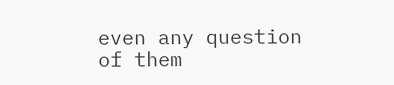even any question of them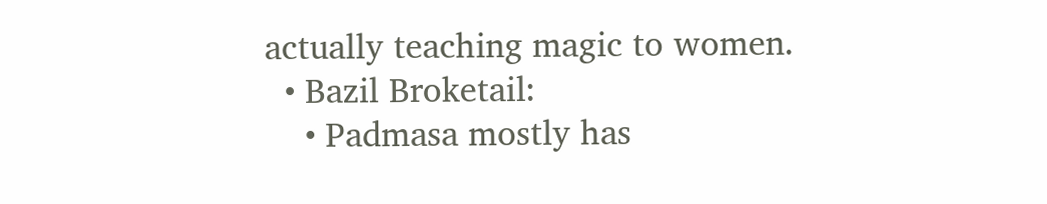actually teaching magic to women.
  • Bazil Broketail:
    • Padmasa mostly has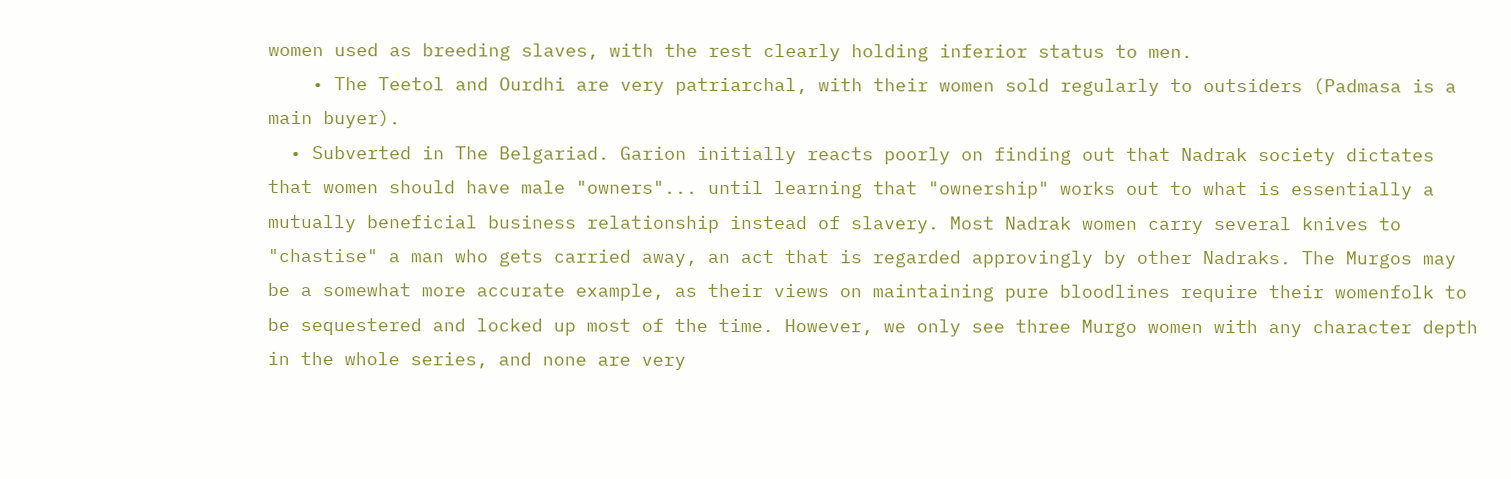women used as breeding slaves, with the rest clearly holding inferior status to men.
    • The Teetol and Ourdhi are very patriarchal, with their women sold regularly to outsiders (Padmasa is a main buyer).
  • Subverted in The Belgariad. Garion initially reacts poorly on finding out that Nadrak society dictates that women should have male "owners"... until learning that "ownership" works out to what is essentially a mutually beneficial business relationship instead of slavery. Most Nadrak women carry several knives to "chastise" a man who gets carried away, an act that is regarded approvingly by other Nadraks. The Murgos may be a somewhat more accurate example, as their views on maintaining pure bloodlines require their womenfolk to be sequestered and locked up most of the time. However, we only see three Murgo women with any character depth in the whole series, and none are very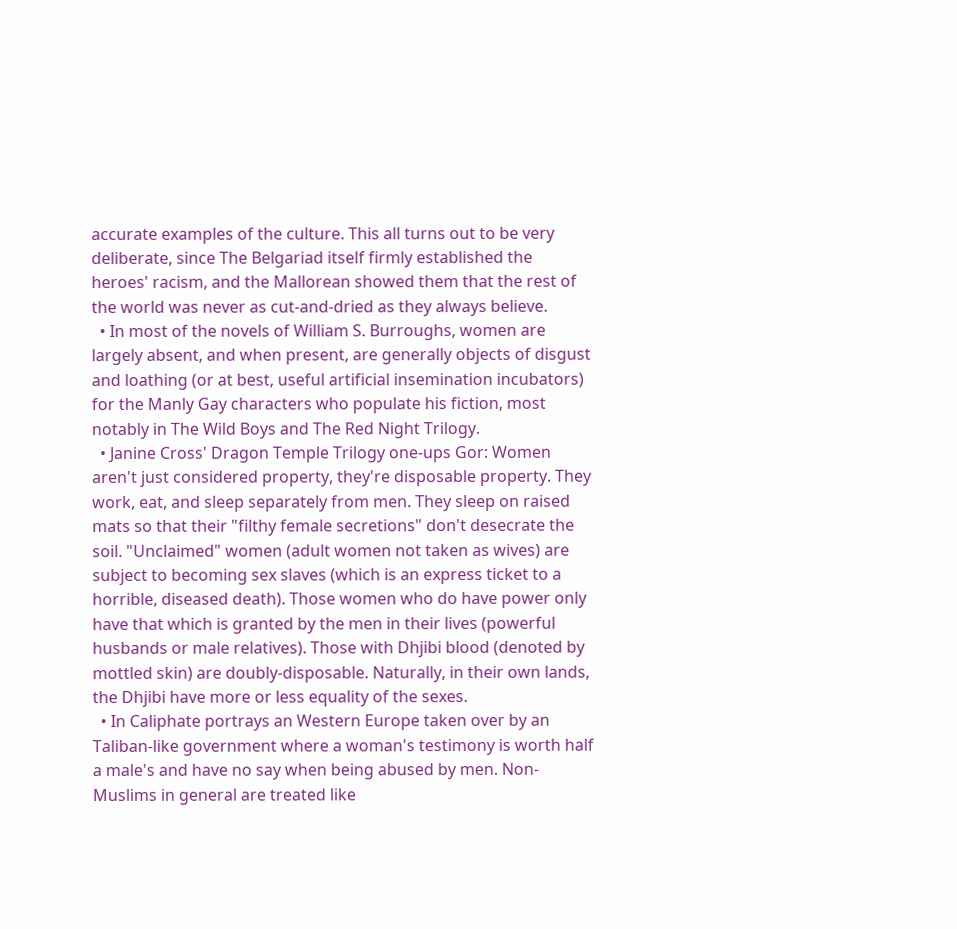accurate examples of the culture. This all turns out to be very deliberate, since The Belgariad itself firmly established the heroes' racism, and the Mallorean showed them that the rest of the world was never as cut-and-dried as they always believe.
  • In most of the novels of William S. Burroughs, women are largely absent, and when present, are generally objects of disgust and loathing (or at best, useful artificial insemination incubators) for the Manly Gay characters who populate his fiction, most notably in The Wild Boys and The Red Night Trilogy.
  • Janine Cross' Dragon Temple Trilogy one-ups Gor: Women aren't just considered property, they're disposable property. They work, eat, and sleep separately from men. They sleep on raised mats so that their "filthy female secretions" don't desecrate the soil. "Unclaimed" women (adult women not taken as wives) are subject to becoming sex slaves (which is an express ticket to a horrible, diseased death). Those women who do have power only have that which is granted by the men in their lives (powerful husbands or male relatives). Those with Dhjibi blood (denoted by mottled skin) are doubly-disposable. Naturally, in their own lands, the Dhjibi have more or less equality of the sexes.
  • In Caliphate portrays an Western Europe taken over by an Taliban-like government where a woman's testimony is worth half a male's and have no say when being abused by men. Non-Muslims in general are treated like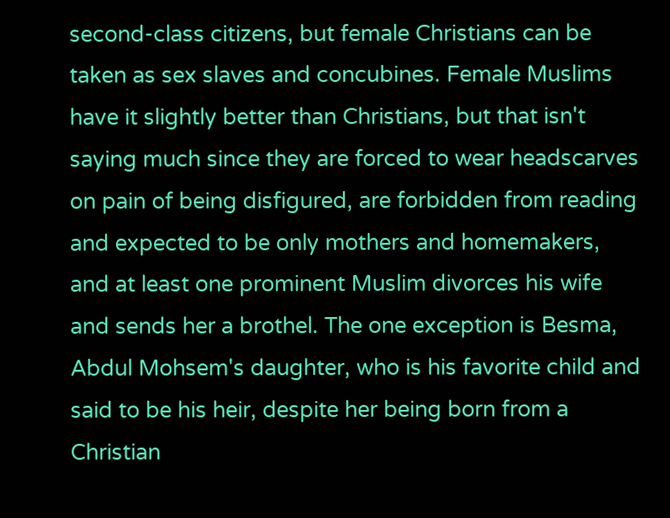second-class citizens, but female Christians can be taken as sex slaves and concubines. Female Muslims have it slightly better than Christians, but that isn't saying much since they are forced to wear headscarves on pain of being disfigured, are forbidden from reading and expected to be only mothers and homemakers, and at least one prominent Muslim divorces his wife and sends her a brothel. The one exception is Besma, Abdul Mohsem's daughter, who is his favorite child and said to be his heir, despite her being born from a Christian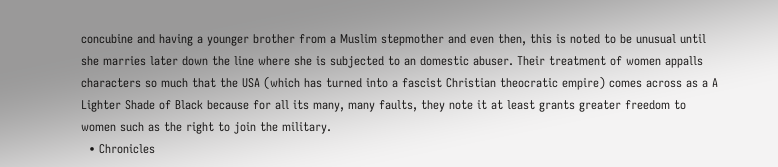concubine and having a younger brother from a Muslim stepmother and even then, this is noted to be unusual until she marries later down the line where she is subjected to an domestic abuser. Their treatment of women appalls characters so much that the USA (which has turned into a fascist Christian theocratic empire) comes across as a A Lighter Shade of Black because for all its many, many faults, they note it at least grants greater freedom to women such as the right to join the military.
  • Chronicles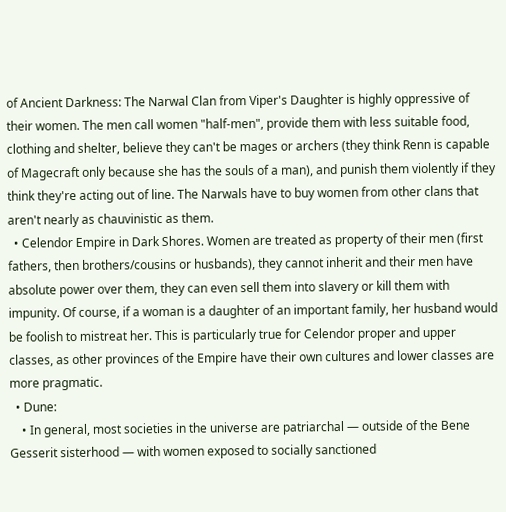of Ancient Darkness: The Narwal Clan from Viper's Daughter is highly oppressive of their women. The men call women "half-men", provide them with less suitable food, clothing and shelter, believe they can't be mages or archers (they think Renn is capable of Magecraft only because she has the souls of a man), and punish them violently if they think they're acting out of line. The Narwals have to buy women from other clans that aren't nearly as chauvinistic as them.
  • Celendor Empire in Dark Shores. Women are treated as property of their men (first fathers, then brothers/cousins or husbands), they cannot inherit and their men have absolute power over them, they can even sell them into slavery or kill them with impunity. Of course, if a woman is a daughter of an important family, her husband would be foolish to mistreat her. This is particularly true for Celendor proper and upper classes, as other provinces of the Empire have their own cultures and lower classes are more pragmatic.
  • Dune:
    • In general, most societies in the universe are patriarchal — outside of the Bene Gesserit sisterhood — with women exposed to socially sanctioned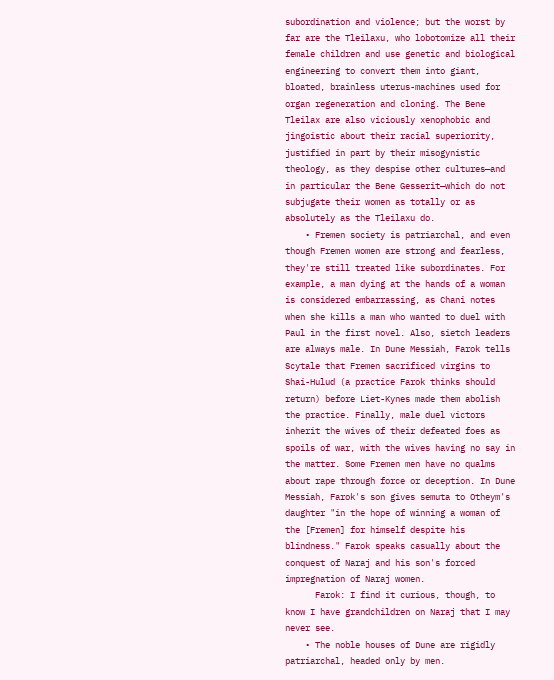subordination and violence; but the worst by far are the Tleilaxu, who lobotomize all their female children and use genetic and biological engineering to convert them into giant, bloated, brainless uterus-machines used for organ regeneration and cloning. The Bene Tleilax are also viciously xenophobic and jingoistic about their racial superiority, justified in part by their misogynistic theology, as they despise other cultures—and in particular the Bene Gesserit—which do not subjugate their women as totally or as absolutely as the Tleilaxu do.
    • Fremen society is patriarchal, and even though Fremen women are strong and fearless, they're still treated like subordinates. For example, a man dying at the hands of a woman is considered embarrassing, as Chani notes when she kills a man who wanted to duel with Paul in the first novel. Also, sietch leaders are always male. In Dune Messiah, Farok tells Scytale that Fremen sacrificed virgins to Shai-Hulud (a practice Farok thinks should return) before Liet-Kynes made them abolish the practice. Finally, male duel victors inherit the wives of their defeated foes as spoils of war, with the wives having no say in the matter. Some Fremen men have no qualms about rape through force or deception. In Dune Messiah, Farok's son gives semuta to Otheym's daughter "in the hope of winning a woman of the [Fremen] for himself despite his blindness." Farok speaks casually about the conquest of Naraj and his son's forced impregnation of Naraj women.
      Farok: I find it curious, though, to know I have grandchildren on Naraj that I may never see.
    • The noble houses of Dune are rigidly patriarchal, headed only by men.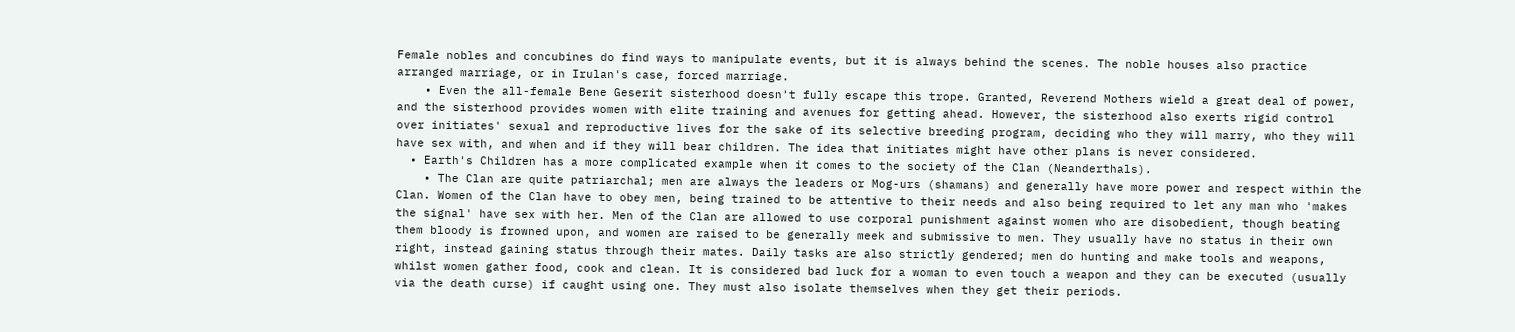Female nobles and concubines do find ways to manipulate events, but it is always behind the scenes. The noble houses also practice arranged marriage, or in Irulan's case, forced marriage.
    • Even the all-female Bene Geserit sisterhood doesn't fully escape this trope. Granted, Reverend Mothers wield a great deal of power, and the sisterhood provides women with elite training and avenues for getting ahead. However, the sisterhood also exerts rigid control over initiates' sexual and reproductive lives for the sake of its selective breeding program, deciding who they will marry, who they will have sex with, and when and if they will bear children. The idea that initiates might have other plans is never considered.
  • Earth's Children has a more complicated example when it comes to the society of the Clan (Neanderthals).
    • The Clan are quite patriarchal; men are always the leaders or Mog-urs (shamans) and generally have more power and respect within the Clan. Women of the Clan have to obey men, being trained to be attentive to their needs and also being required to let any man who 'makes the signal' have sex with her. Men of the Clan are allowed to use corporal punishment against women who are disobedient, though beating them bloody is frowned upon, and women are raised to be generally meek and submissive to men. They usually have no status in their own right, instead gaining status through their mates. Daily tasks are also strictly gendered; men do hunting and make tools and weapons, whilst women gather food, cook and clean. It is considered bad luck for a woman to even touch a weapon and they can be executed (usually via the death curse) if caught using one. They must also isolate themselves when they get their periods.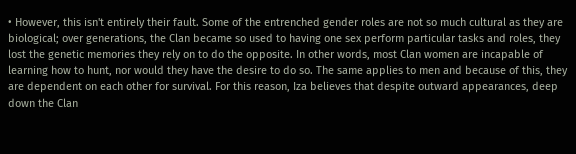• However, this isn't entirely their fault. Some of the entrenched gender roles are not so much cultural as they are biological; over generations, the Clan became so used to having one sex perform particular tasks and roles, they lost the genetic memories they rely on to do the opposite. In other words, most Clan women are incapable of learning how to hunt, nor would they have the desire to do so. The same applies to men and because of this, they are dependent on each other for survival. For this reason, Iza believes that despite outward appearances, deep down the Clan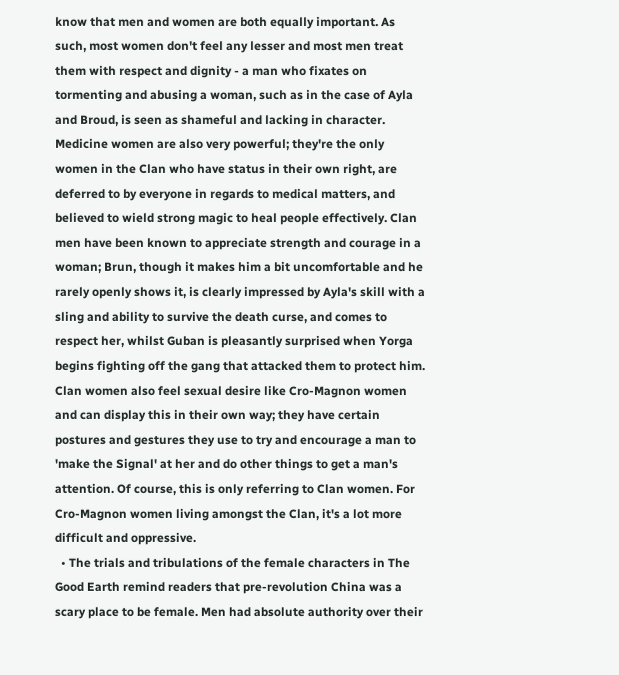know that men and women are both equally important. As such, most women don't feel any lesser and most men treat them with respect and dignity - a man who fixates on tormenting and abusing a woman, such as in the case of Ayla and Broud, is seen as shameful and lacking in character. Medicine women are also very powerful; they're the only women in the Clan who have status in their own right, are deferred to by everyone in regards to medical matters, and believed to wield strong magic to heal people effectively. Clan men have been known to appreciate strength and courage in a woman; Brun, though it makes him a bit uncomfortable and he rarely openly shows it, is clearly impressed by Ayla's skill with a sling and ability to survive the death curse, and comes to respect her, whilst Guban is pleasantly surprised when Yorga begins fighting off the gang that attacked them to protect him. Clan women also feel sexual desire like Cro-Magnon women and can display this in their own way; they have certain postures and gestures they use to try and encourage a man to 'make the Signal' at her and do other things to get a man's attention. Of course, this is only referring to Clan women. For Cro-Magnon women living amongst the Clan, it's a lot more difficult and oppressive.
  • The trials and tribulations of the female characters in The Good Earth remind readers that pre-revolution China was a scary place to be female. Men had absolute authority over their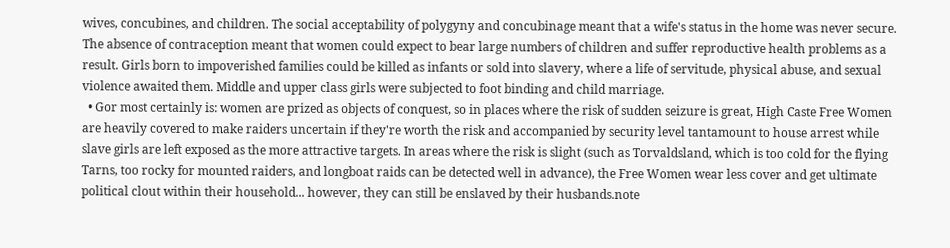wives, concubines, and children. The social acceptability of polygyny and concubinage meant that a wife's status in the home was never secure. The absence of contraception meant that women could expect to bear large numbers of children and suffer reproductive health problems as a result. Girls born to impoverished families could be killed as infants or sold into slavery, where a life of servitude, physical abuse, and sexual violence awaited them. Middle and upper class girls were subjected to foot binding and child marriage.
  • Gor most certainly is: women are prized as objects of conquest, so in places where the risk of sudden seizure is great, High Caste Free Women are heavily covered to make raiders uncertain if they're worth the risk and accompanied by security level tantamount to house arrest while slave girls are left exposed as the more attractive targets. In areas where the risk is slight (such as Torvaldsland, which is too cold for the flying Tarns, too rocky for mounted raiders, and longboat raids can be detected well in advance), the Free Women wear less cover and get ultimate political clout within their household... however, they can still be enslaved by their husbands.note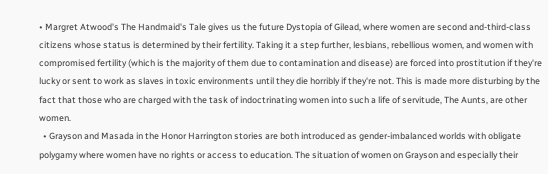• Margret Atwood's The Handmaid's Tale gives us the future Dystopia of Gilead, where women are second and-third-class citizens whose status is determined by their fertility. Taking it a step further, lesbians, rebellious women, and women with compromised fertility (which is the majority of them due to contamination and disease) are forced into prostitution if they're lucky or sent to work as slaves in toxic environments until they die horribly if they're not. This is made more disturbing by the fact that those who are charged with the task of indoctrinating women into such a life of servitude, The Aunts, are other women.
  • Grayson and Masada in the Honor Harrington stories are both introduced as gender-imbalanced worlds with obligate polygamy where women have no rights or access to education. The situation of women on Grayson and especially their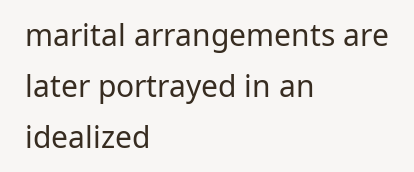marital arrangements are later portrayed in an idealized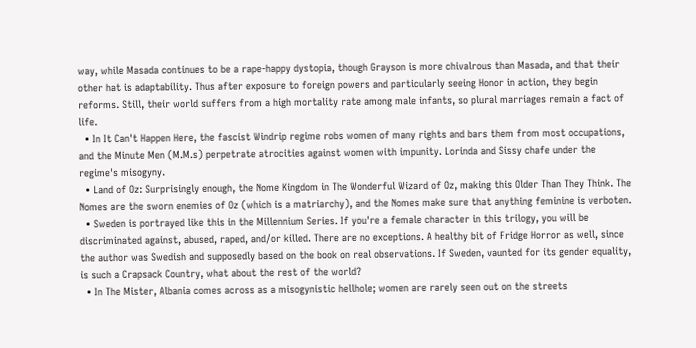way, while Masada continues to be a rape-happy dystopia, though Grayson is more chivalrous than Masada, and that their other hat is adaptability. Thus after exposure to foreign powers and particularly seeing Honor in action, they begin reforms. Still, their world suffers from a high mortality rate among male infants, so plural marriages remain a fact of life.
  • In It Can't Happen Here, the fascist Windrip regime robs women of many rights and bars them from most occupations, and the Minute Men (M.M.s) perpetrate atrocities against women with impunity. Lorinda and Sissy chafe under the regime's misogyny.
  • Land of Oz: Surprisingly enough, the Nome Kingdom in The Wonderful Wizard of Oz, making this Older Than They Think. The Nomes are the sworn enemies of Oz (which is a matriarchy), and the Nomes make sure that anything feminine is verboten.
  • Sweden is portrayed like this in the Millennium Series. If you're a female character in this trilogy, you will be discriminated against, abused, raped, and/or killed. There are no exceptions. A healthy bit of Fridge Horror as well, since the author was Swedish and supposedly based on the book on real observations. If Sweden, vaunted for its gender equality, is such a Crapsack Country, what about the rest of the world?
  • In The Mister, Albania comes across as a misogynistic hellhole; women are rarely seen out on the streets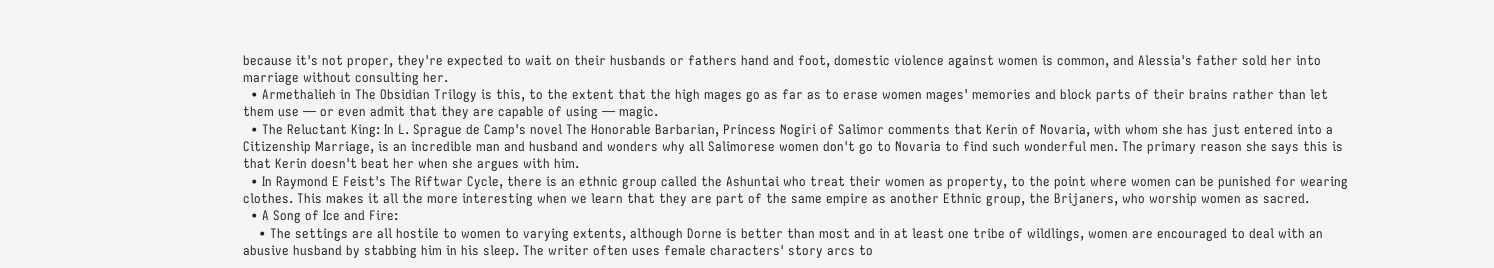because it's not proper, they're expected to wait on their husbands or fathers hand and foot, domestic violence against women is common, and Alessia's father sold her into marriage without consulting her.
  • Armethalieh in The Obsidian Trilogy is this, to the extent that the high mages go as far as to erase women mages' memories and block parts of their brains rather than let them use — or even admit that they are capable of using — magic.
  • The Reluctant King: In L. Sprague de Camp's novel The Honorable Barbarian, Princess Nogiri of Salimor comments that Kerin of Novaria, with whom she has just entered into a Citizenship Marriage, is an incredible man and husband and wonders why all Salimorese women don't go to Novaria to find such wonderful men. The primary reason she says this is that Kerin doesn't beat her when she argues with him.
  • In Raymond E Feist's The Riftwar Cycle, there is an ethnic group called the Ashuntai who treat their women as property, to the point where women can be punished for wearing clothes. This makes it all the more interesting when we learn that they are part of the same empire as another Ethnic group, the Brijaners, who worship women as sacred.
  • A Song of Ice and Fire:
    • The settings are all hostile to women to varying extents, although Dorne is better than most and in at least one tribe of wildlings, women are encouraged to deal with an abusive husband by stabbing him in his sleep. The writer often uses female characters' story arcs to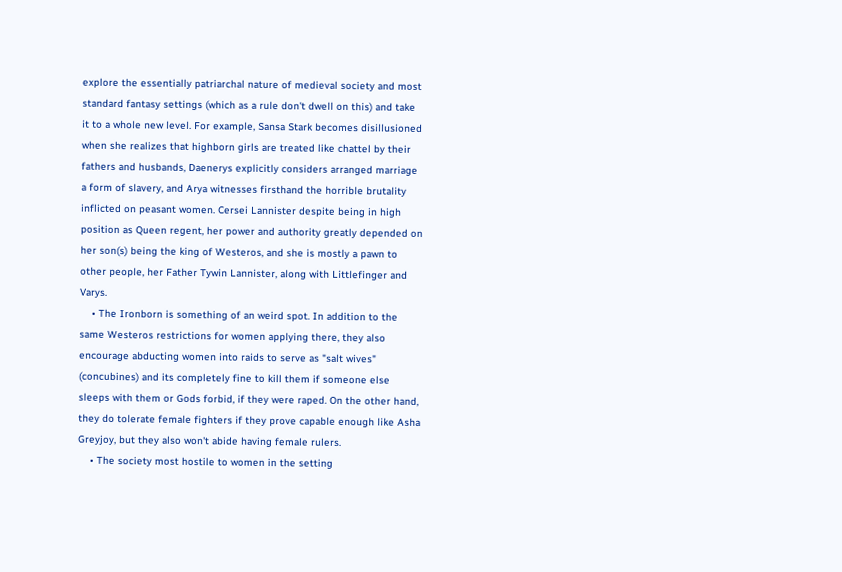explore the essentially patriarchal nature of medieval society and most standard fantasy settings (which as a rule don't dwell on this) and take it to a whole new level. For example, Sansa Stark becomes disillusioned when she realizes that highborn girls are treated like chattel by their fathers and husbands, Daenerys explicitly considers arranged marriage a form of slavery, and Arya witnesses firsthand the horrible brutality inflicted on peasant women. Cersei Lannister despite being in high position as Queen regent, her power and authority greatly depended on her son(s) being the king of Westeros, and she is mostly a pawn to other people, her Father Tywin Lannister, along with Littlefinger and Varys.
    • The Ironborn is something of an weird spot. In addition to the same Westeros restrictions for women applying there, they also encourage abducting women into raids to serve as "salt wives" (concubines) and its completely fine to kill them if someone else sleeps with them or Gods forbid, if they were raped. On the other hand, they do tolerate female fighters if they prove capable enough like Asha Greyjoy, but they also won't abide having female rulers.
    • The society most hostile to women in the setting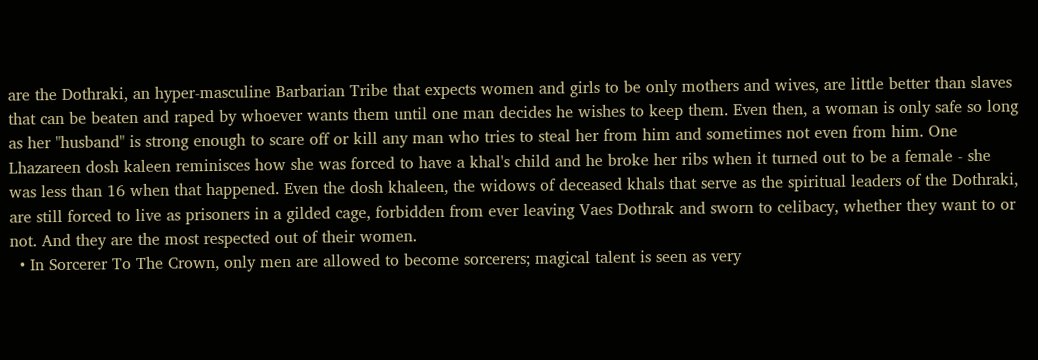are the Dothraki, an hyper-masculine Barbarian Tribe that expects women and girls to be only mothers and wives, are little better than slaves that can be beaten and raped by whoever wants them until one man decides he wishes to keep them. Even then, a woman is only safe so long as her "husband" is strong enough to scare off or kill any man who tries to steal her from him and sometimes not even from him. One Lhazareen dosh kaleen reminisces how she was forced to have a khal's child and he broke her ribs when it turned out to be a female - she was less than 16 when that happened. Even the dosh khaleen, the widows of deceased khals that serve as the spiritual leaders of the Dothraki, are still forced to live as prisoners in a gilded cage, forbidden from ever leaving Vaes Dothrak and sworn to celibacy, whether they want to or not. And they are the most respected out of their women.
  • In Sorcerer To The Crown, only men are allowed to become sorcerers; magical talent is seen as very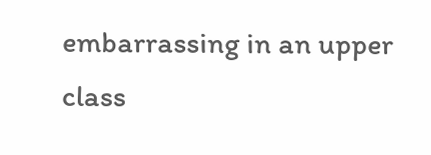embarrassing in an upper class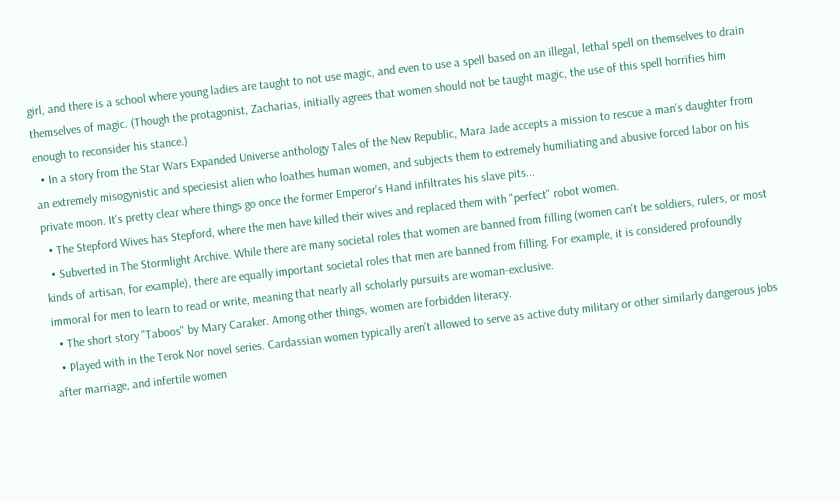girl, and there is a school where young ladies are taught to not use magic, and even to use a spell based on an illegal, lethal spell on themselves to drain themselves of magic. (Though the protagonist, Zacharias, initially agrees that women should not be taught magic, the use of this spell horrifies him enough to reconsider his stance.)
  • In a story from the Star Wars Expanded Universe anthology Tales of the New Republic, Mara Jade accepts a mission to rescue a man's daughter from an extremely misogynistic and speciesist alien who loathes human women, and subjects them to extremely humiliating and abusive forced labor on his private moon. It's pretty clear where things go once the former Emperor's Hand infiltrates his slave pits...
  • The Stepford Wives has Stepford, where the men have killed their wives and replaced them with "perfect" robot women.
  • Subverted in The Stormlight Archive. While there are many societal roles that women are banned from filling (women can't be soldiers, rulers, or most kinds of artisan, for example), there are equally important societal roles that men are banned from filling. For example, it is considered profoundly immoral for men to learn to read or write, meaning that nearly all scholarly pursuits are woman-exclusive.
  • The short story "Taboos" by Mary Caraker. Among other things, women are forbidden literacy.
  • Played with in the Terok Nor novel series. Cardassian women typically aren't allowed to serve as active duty military or other similarly dangerous jobs after marriage, and infertile women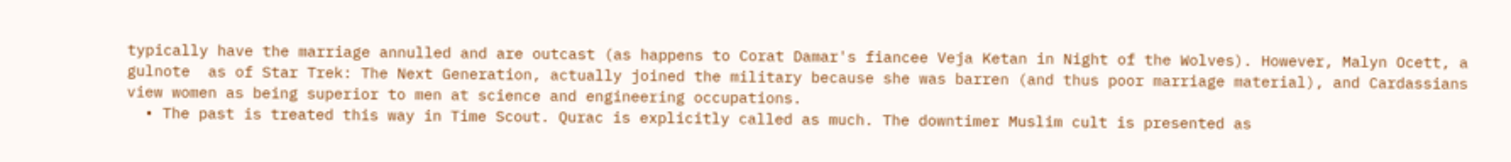typically have the marriage annulled and are outcast (as happens to Corat Damar's fiancee Veja Ketan in Night of the Wolves). However, Malyn Ocett, a gulnote  as of Star Trek: The Next Generation, actually joined the military because she was barren (and thus poor marriage material), and Cardassians view women as being superior to men at science and engineering occupations.
  • The past is treated this way in Time Scout. Qurac is explicitly called as much. The downtimer Muslim cult is presented as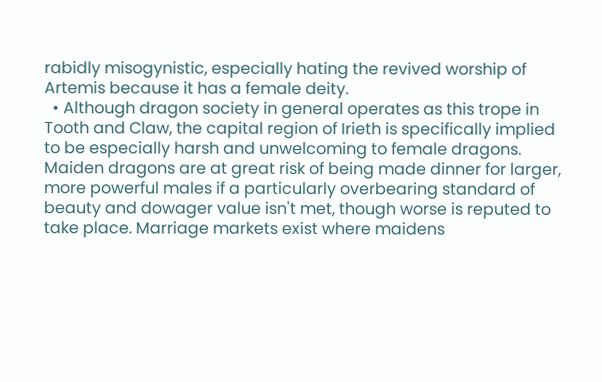rabidly misogynistic, especially hating the revived worship of Artemis because it has a female deity.
  • Although dragon society in general operates as this trope in Tooth and Claw, the capital region of Irieth is specifically implied to be especially harsh and unwelcoming to female dragons. Maiden dragons are at great risk of being made dinner for larger, more powerful males if a particularly overbearing standard of beauty and dowager value isn't met, though worse is reputed to take place. Marriage markets exist where maidens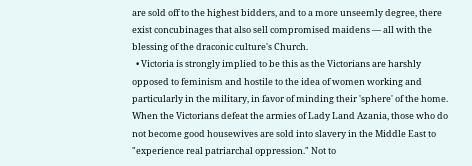are sold off to the highest bidders, and to a more unseemly degree, there exist concubinages that also sell compromised maidens — all with the blessing of the draconic culture's Church.
  • Victoria is strongly implied to be this as the Victorians are harshly opposed to feminism and hostile to the idea of women working and particularly in the military, in favor of minding their 'sphere' of the home. When the Victorians defeat the armies of Lady Land Azania, those who do not become good housewives are sold into slavery in the Middle East to "experience real patriarchal oppression." Not to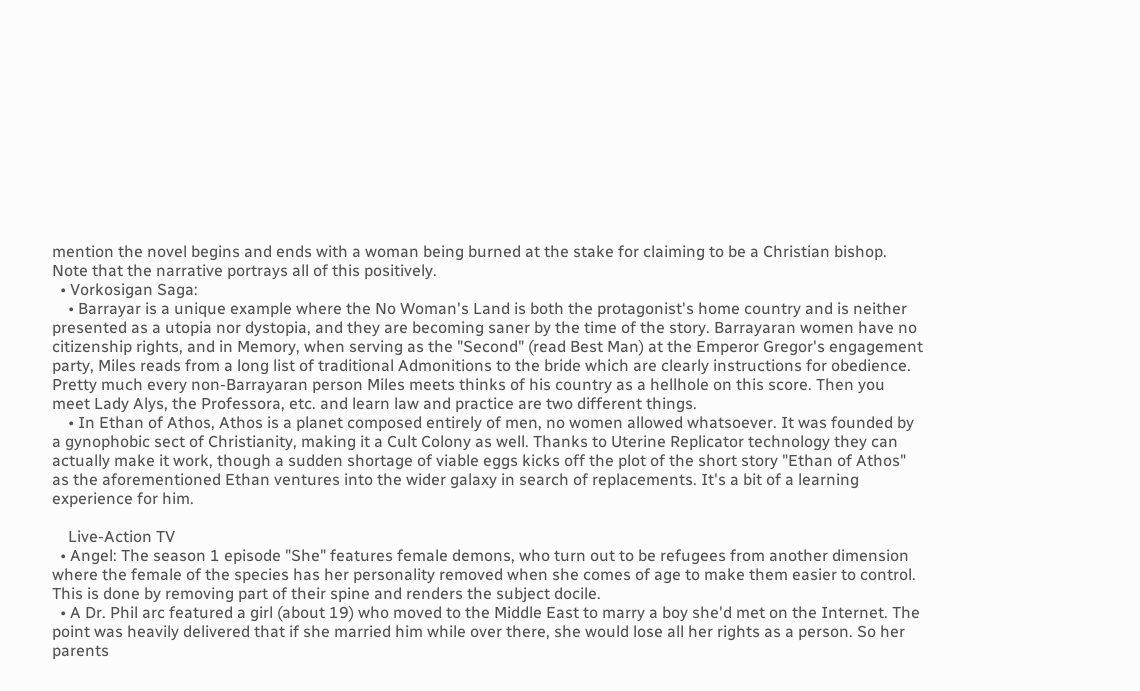mention the novel begins and ends with a woman being burned at the stake for claiming to be a Christian bishop. Note that the narrative portrays all of this positively.
  • Vorkosigan Saga:
    • Barrayar is a unique example where the No Woman's Land is both the protagonist's home country and is neither presented as a utopia nor dystopia, and they are becoming saner by the time of the story. Barrayaran women have no citizenship rights, and in Memory, when serving as the "Second" (read Best Man) at the Emperor Gregor's engagement party, Miles reads from a long list of traditional Admonitions to the bride which are clearly instructions for obedience. Pretty much every non-Barrayaran person Miles meets thinks of his country as a hellhole on this score. Then you meet Lady Alys, the Professora, etc. and learn law and practice are two different things.
    • In Ethan of Athos, Athos is a planet composed entirely of men, no women allowed whatsoever. It was founded by a gynophobic sect of Christianity, making it a Cult Colony as well. Thanks to Uterine Replicator technology they can actually make it work, though a sudden shortage of viable eggs kicks off the plot of the short story "Ethan of Athos" as the aforementioned Ethan ventures into the wider galaxy in search of replacements. It's a bit of a learning experience for him.

    Live-Action TV
  • Angel: The season 1 episode "She" features female demons, who turn out to be refugees from another dimension where the female of the species has her personality removed when she comes of age to make them easier to control. This is done by removing part of their spine and renders the subject docile.
  • A Dr. Phil arc featured a girl (about 19) who moved to the Middle East to marry a boy she'd met on the Internet. The point was heavily delivered that if she married him while over there, she would lose all her rights as a person. So her parents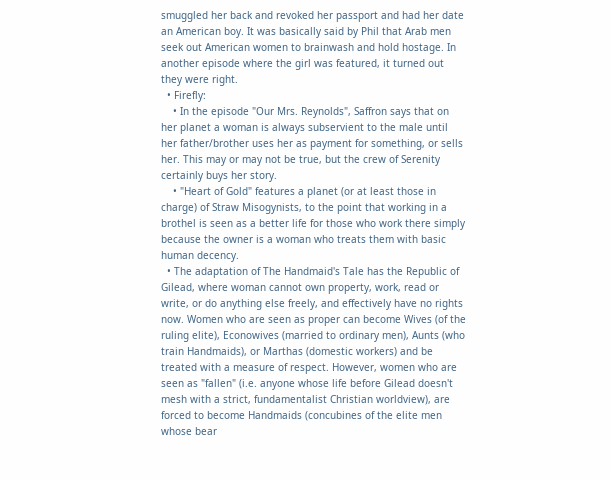smuggled her back and revoked her passport and had her date an American boy. It was basically said by Phil that Arab men seek out American women to brainwash and hold hostage. In another episode where the girl was featured, it turned out they were right.
  • Firefly:
    • In the episode "Our Mrs. Reynolds", Saffron says that on her planet a woman is always subservient to the male until her father/brother uses her as payment for something, or sells her. This may or may not be true, but the crew of Serenity certainly buys her story.
    • "Heart of Gold" features a planet (or at least those in charge) of Straw Misogynists, to the point that working in a brothel is seen as a better life for those who work there simply because the owner is a woman who treats them with basic human decency.
  • The adaptation of The Handmaid's Tale has the Republic of Gilead, where woman cannot own property, work, read or write, or do anything else freely, and effectively have no rights now. Women who are seen as proper can become Wives (of the ruling elite), Econowives (married to ordinary men), Aunts (who train Handmaids), or Marthas (domestic workers) and be treated with a measure of respect. However, women who are seen as "fallen" (i.e. anyone whose life before Gilead doesn't mesh with a strict, fundamentalist Christian worldview), are forced to become Handmaids (concubines of the elite men whose bear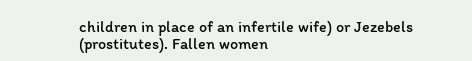children in place of an infertile wife) or Jezebels (prostitutes). Fallen women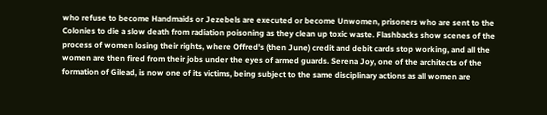who refuse to become Handmaids or Jezebels are executed or become Unwomen, prisoners who are sent to the Colonies to die a slow death from radiation poisoning as they clean up toxic waste. Flashbacks show scenes of the process of women losing their rights, where Offred's (then June) credit and debit cards stop working, and all the women are then fired from their jobs under the eyes of armed guards. Serena Joy, one of the architects of the formation of Gilead, is now one of its victims, being subject to the same disciplinary actions as all women are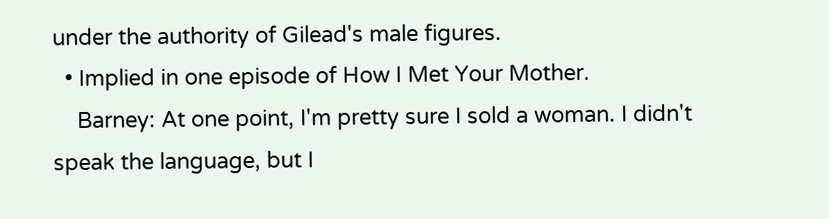under the authority of Gilead's male figures.
  • Implied in one episode of How I Met Your Mother.
    Barney: At one point, I'm pretty sure I sold a woman. I didn't speak the language, but I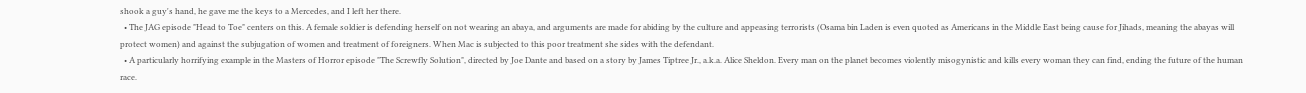shook a guy's hand, he gave me the keys to a Mercedes, and I left her there.
  • The JAG episode "Head to Toe" centers on this. A female soldier is defending herself on not wearing an abaya, and arguments are made for abiding by the culture and appeasing terrorists (Osama bin Laden is even quoted as Americans in the Middle East being cause for Jihads, meaning the abayas will protect women) and against the subjugation of women and treatment of foreigners. When Mac is subjected to this poor treatment she sides with the defendant.
  • A particularly horrifying example in the Masters of Horror episode "The Screwfly Solution", directed by Joe Dante and based on a story by James Tiptree Jr., a.k.a. Alice Sheldon. Every man on the planet becomes violently misogynistic and kills every woman they can find, ending the future of the human race.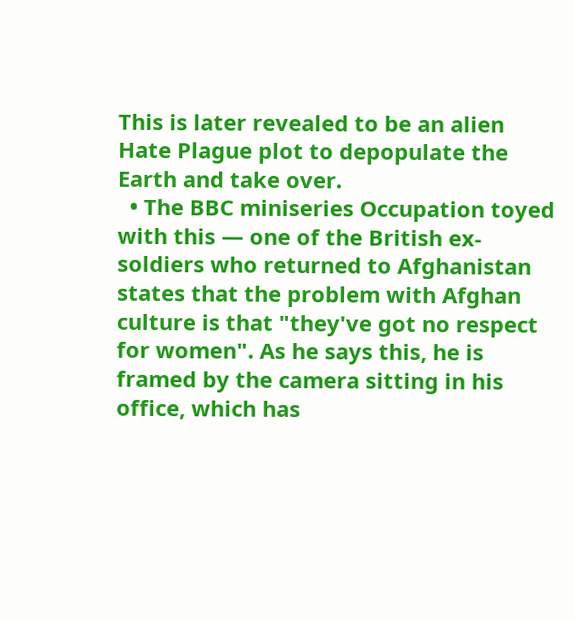This is later revealed to be an alien Hate Plague plot to depopulate the Earth and take over.
  • The BBC miniseries Occupation toyed with this — one of the British ex-soldiers who returned to Afghanistan states that the problem with Afghan culture is that "they've got no respect for women". As he says this, he is framed by the camera sitting in his office, which has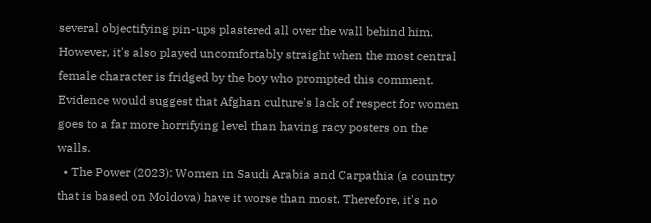several objectifying pin-ups plastered all over the wall behind him. However, it's also played uncomfortably straight when the most central female character is fridged by the boy who prompted this comment. Evidence would suggest that Afghan culture's lack of respect for women goes to a far more horrifying level than having racy posters on the walls.
  • The Power (2023): Women in Saudi Arabia and Carpathia (a country that is based on Moldova) have it worse than most. Therefore, it's no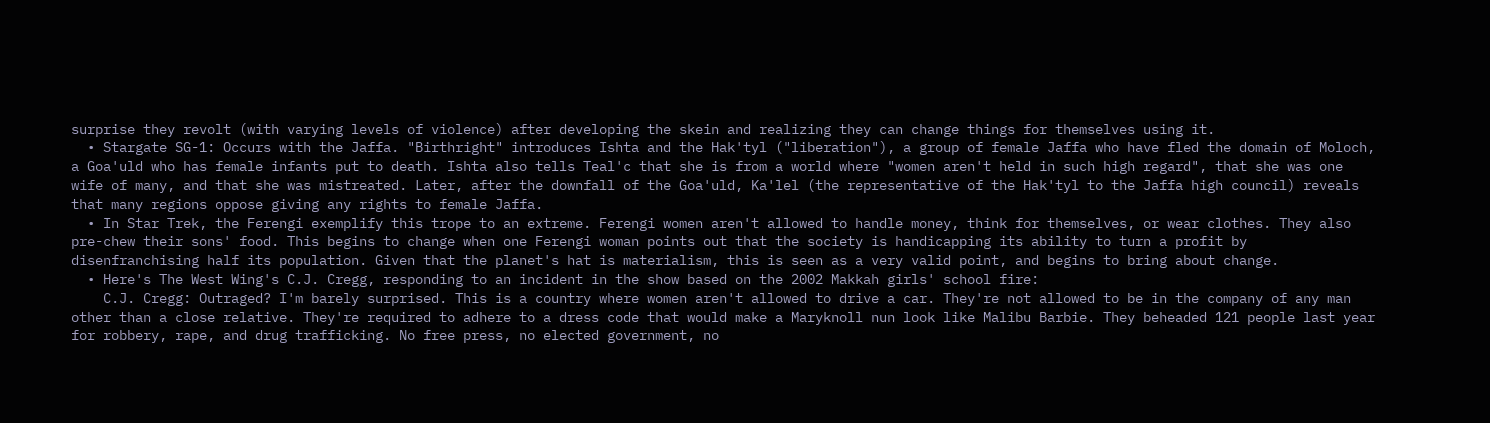surprise they revolt (with varying levels of violence) after developing the skein and realizing they can change things for themselves using it.
  • Stargate SG-1: Occurs with the Jaffa. "Birthright" introduces Ishta and the Hak'tyl ("liberation"), a group of female Jaffa who have fled the domain of Moloch, a Goa'uld who has female infants put to death. Ishta also tells Teal'c that she is from a world where "women aren't held in such high regard", that she was one wife of many, and that she was mistreated. Later, after the downfall of the Goa'uld, Ka'lel (the representative of the Hak'tyl to the Jaffa high council) reveals that many regions oppose giving any rights to female Jaffa.
  • In Star Trek, the Ferengi exemplify this trope to an extreme. Ferengi women aren't allowed to handle money, think for themselves, or wear clothes. They also pre-chew their sons' food. This begins to change when one Ferengi woman points out that the society is handicapping its ability to turn a profit by disenfranchising half its population. Given that the planet's hat is materialism, this is seen as a very valid point, and begins to bring about change.
  • Here's The West Wing's C.J. Cregg, responding to an incident in the show based on the 2002 Makkah girls' school fire:
    C.J. Cregg: Outraged? I'm barely surprised. This is a country where women aren't allowed to drive a car. They're not allowed to be in the company of any man other than a close relative. They're required to adhere to a dress code that would make a Maryknoll nun look like Malibu Barbie. They beheaded 121 people last year for robbery, rape, and drug trafficking. No free press, no elected government, no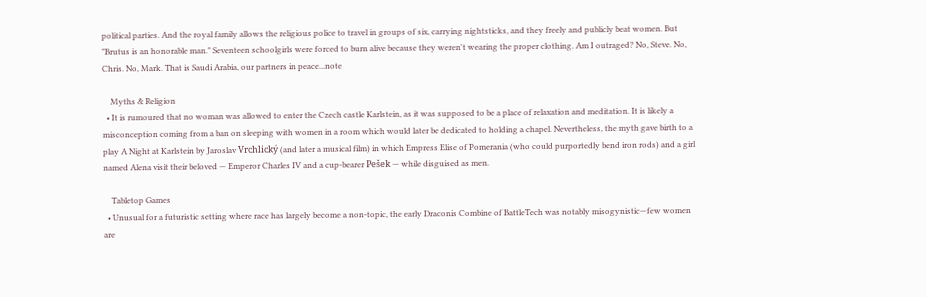political parties. And the royal family allows the religious police to travel in groups of six, carrying nightsticks, and they freely and publicly beat women. But "Brutus is an honorable man." Seventeen schoolgirls were forced to burn alive because they weren't wearing the proper clothing. Am I outraged? No, Steve. No, Chris. No, Mark. That is Saudi Arabia, our partners in peace...note

    Myths & Religion
  • It is rumoured that no woman was allowed to enter the Czech castle Karlstein, as it was supposed to be a place of relaxation and meditation. It is likely a misconception coming from a ban on sleeping with women in a room which would later be dedicated to holding a chapel. Nevertheless, the myth gave birth to a play A Night at Karlstein by Jaroslav Vrchlický (and later a musical film) in which Empress Elise of Pomerania (who could purportedly bend iron rods) and a girl named Alena visit their beloved — Emperor Charles IV and a cup-bearer Pešek — while disguised as men.

    Tabletop Games
  • Unusual for a futuristic setting where race has largely become a non-topic, the early Draconis Combine of BattleTech was notably misogynistic—few women are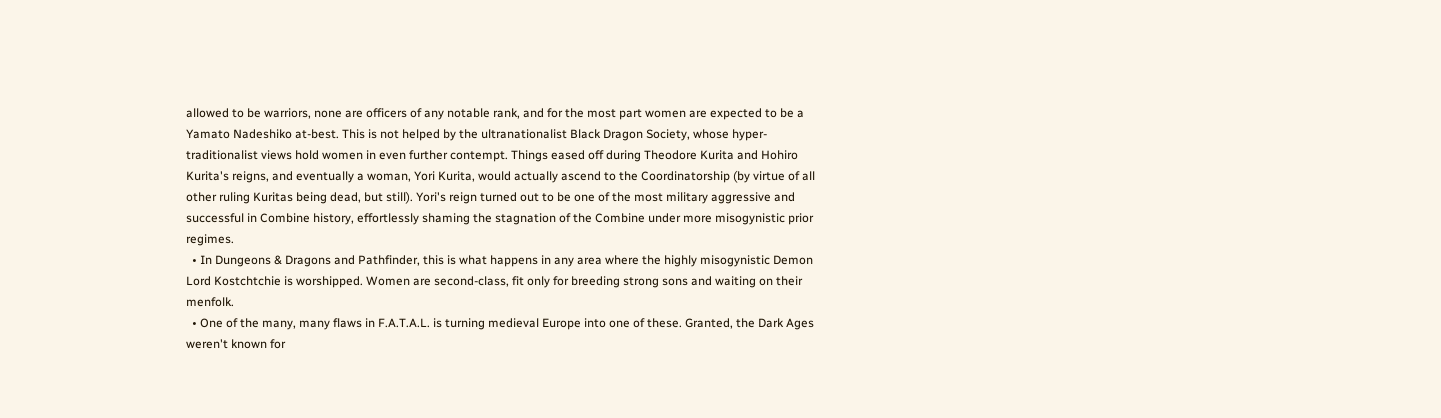allowed to be warriors, none are officers of any notable rank, and for the most part women are expected to be a Yamato Nadeshiko at-best. This is not helped by the ultranationalist Black Dragon Society, whose hyper-traditionalist views hold women in even further contempt. Things eased off during Theodore Kurita and Hohiro Kurita's reigns, and eventually a woman, Yori Kurita, would actually ascend to the Coordinatorship (by virtue of all other ruling Kuritas being dead, but still). Yori's reign turned out to be one of the most military aggressive and successful in Combine history, effortlessly shaming the stagnation of the Combine under more misogynistic prior regimes.
  • In Dungeons & Dragons and Pathfinder, this is what happens in any area where the highly misogynistic Demon Lord Kostchtchie is worshipped. Women are second-class, fit only for breeding strong sons and waiting on their menfolk.
  • One of the many, many flaws in F.A.T.A.L. is turning medieval Europe into one of these. Granted, the Dark Ages weren't known for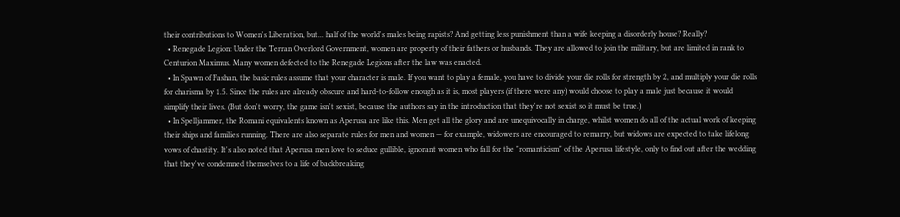their contributions to Women's Liberation, but... half of the world's males being rapists? And getting less punishment than a wife keeping a disorderly house? Really?
  • Renegade Legion: Under the Terran Overlord Government, women are property of their fathers or husbands. They are allowed to join the military, but are limited in rank to Centurion Maximus. Many women defected to the Renegade Legions after the law was enacted.
  • In Spawn of Fashan, the basic rules assume that your character is male. If you want to play a female, you have to divide your die rolls for strength by 2, and multiply your die rolls for charisma by 1.5. Since the rules are already obscure and hard-to-follow enough as it is, most players (if there were any) would choose to play a male just because it would simplify their lives. (But don't worry, the game isn't sexist, because the authors say in the introduction that they're not sexist so it must be true.)
  • In Spelljammer, the Romani equivalents known as Aperusa are like this. Men get all the glory and are unequivocally in charge, whilst women do all of the actual work of keeping their ships and families running. There are also separate rules for men and women — for example, widowers are encouraged to remarry, but widows are expected to take lifelong vows of chastity. It's also noted that Aperusa men love to seduce gullible, ignorant women who fall for the "romanticism" of the Aperusa lifestyle, only to find out after the wedding that they've condemned themselves to a life of backbreaking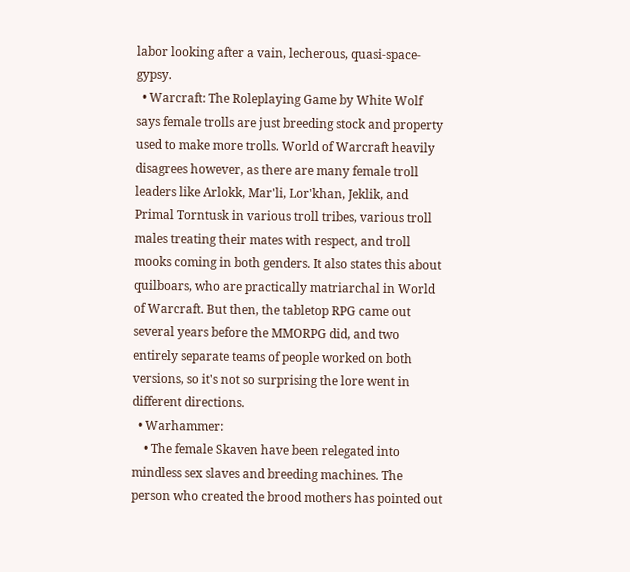labor looking after a vain, lecherous, quasi-space-gypsy.
  • Warcraft: The Roleplaying Game by White Wolf says female trolls are just breeding stock and property used to make more trolls. World of Warcraft heavily disagrees however, as there are many female troll leaders like Arlokk, Mar'li, Lor'khan, Jeklik, and Primal Torntusk in various troll tribes, various troll males treating their mates with respect, and troll mooks coming in both genders. It also states this about quilboars, who are practically matriarchal in World of Warcraft. But then, the tabletop RPG came out several years before the MMORPG did, and two entirely separate teams of people worked on both versions, so it's not so surprising the lore went in different directions.
  • Warhammer:
    • The female Skaven have been relegated into mindless sex slaves and breeding machines. The person who created the brood mothers has pointed out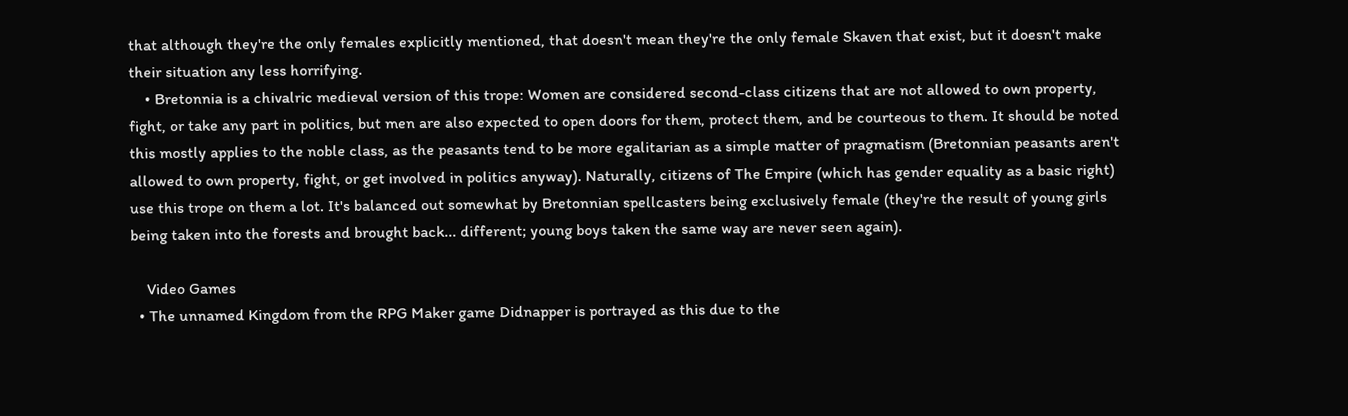that although they're the only females explicitly mentioned, that doesn't mean they're the only female Skaven that exist, but it doesn't make their situation any less horrifying.
    • Bretonnia is a chivalric medieval version of this trope: Women are considered second-class citizens that are not allowed to own property, fight, or take any part in politics, but men are also expected to open doors for them, protect them, and be courteous to them. It should be noted this mostly applies to the noble class, as the peasants tend to be more egalitarian as a simple matter of pragmatism (Bretonnian peasants aren't allowed to own property, fight, or get involved in politics anyway). Naturally, citizens of The Empire (which has gender equality as a basic right) use this trope on them a lot. It's balanced out somewhat by Bretonnian spellcasters being exclusively female (they're the result of young girls being taken into the forests and brought back... different; young boys taken the same way are never seen again).

    Video Games
  • The unnamed Kingdom from the RPG Maker game Didnapper is portrayed as this due to the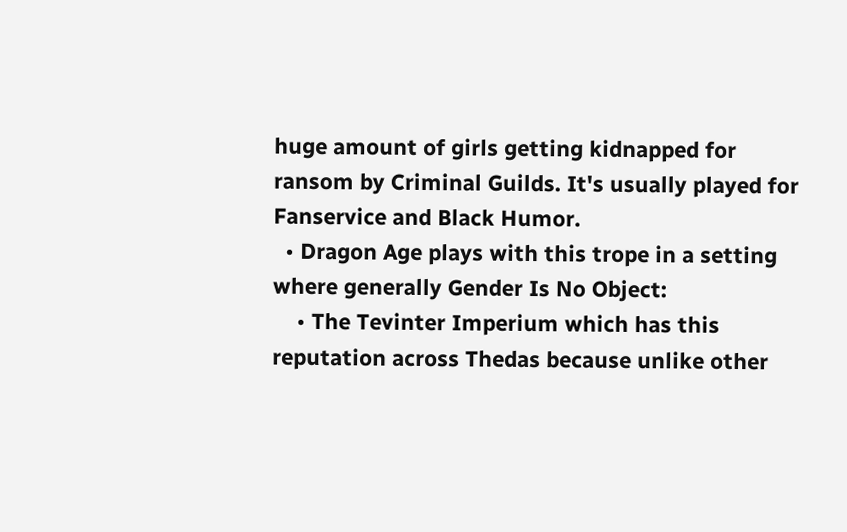huge amount of girls getting kidnapped for ransom by Criminal Guilds. It's usually played for Fanservice and Black Humor.
  • Dragon Age plays with this trope in a setting where generally Gender Is No Object:
    • The Tevinter Imperium which has this reputation across Thedas because unlike other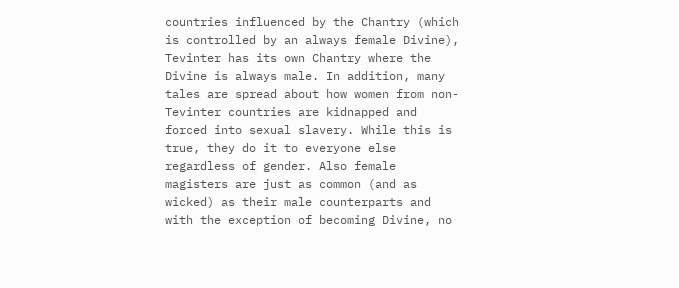countries influenced by the Chantry (which is controlled by an always female Divine), Tevinter has its own Chantry where the Divine is always male. In addition, many tales are spread about how women from non-Tevinter countries are kidnapped and forced into sexual slavery. While this is true, they do it to everyone else regardless of gender. Also female magisters are just as common (and as wicked) as their male counterparts and with the exception of becoming Divine, no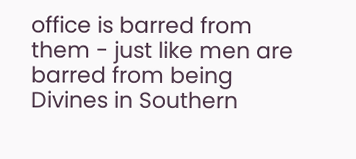office is barred from them - just like men are barred from being Divines in Southern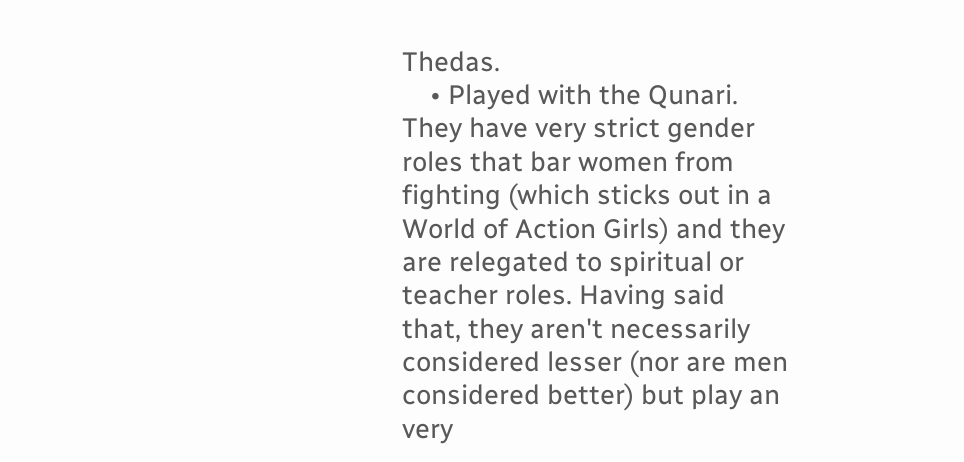Thedas.
    • Played with the Qunari. They have very strict gender roles that bar women from fighting (which sticks out in a World of Action Girls) and they are relegated to spiritual or teacher roles. Having said that, they aren't necessarily considered lesser (nor are men considered better) but play an very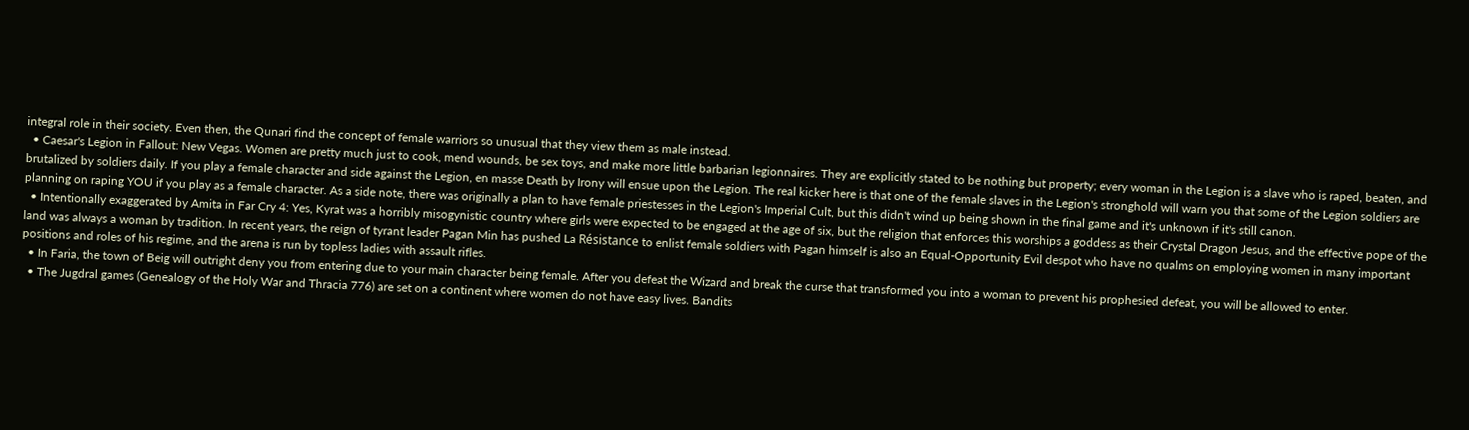integral role in their society. Even then, the Qunari find the concept of female warriors so unusual that they view them as male instead.
  • Caesar's Legion in Fallout: New Vegas. Women are pretty much just to cook, mend wounds, be sex toys, and make more little barbarian legionnaires. They are explicitly stated to be nothing but property; every woman in the Legion is a slave who is raped, beaten, and brutalized by soldiers daily. If you play a female character and side against the Legion, en masse Death by Irony will ensue upon the Legion. The real kicker here is that one of the female slaves in the Legion's stronghold will warn you that some of the Legion soldiers are planning on raping YOU if you play as a female character. As a side note, there was originally a plan to have female priestesses in the Legion's Imperial Cult, but this didn't wind up being shown in the final game and it's unknown if it's still canon.
  • Intentionally exaggerated by Amita in Far Cry 4: Yes, Kyrat was a horribly misogynistic country where girls were expected to be engaged at the age of six, but the religion that enforces this worships a goddess as their Crystal Dragon Jesus, and the effective pope of the land was always a woman by tradition. In recent years, the reign of tyrant leader Pagan Min has pushed La Résistance to enlist female soldiers with Pagan himself is also an Equal-Opportunity Evil despot who have no qualms on employing women in many important positions and roles of his regime, and the arena is run by topless ladies with assault rifles.
  • In Faria, the town of Beig will outright deny you from entering due to your main character being female. After you defeat the Wizard and break the curse that transformed you into a woman to prevent his prophesied defeat, you will be allowed to enter.
  • The Jugdral games (Genealogy of the Holy War and Thracia 776) are set on a continent where women do not have easy lives. Bandits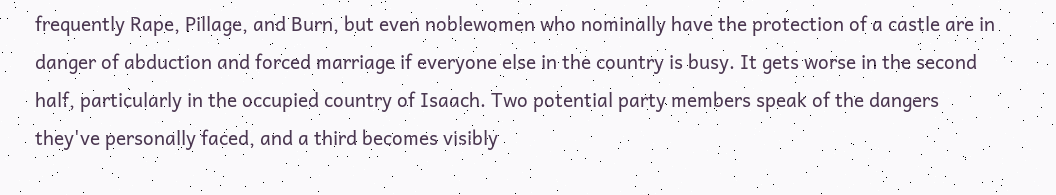frequently Rape, Pillage, and Burn, but even noblewomen who nominally have the protection of a castle are in danger of abduction and forced marriage if everyone else in the country is busy. It gets worse in the second half, particularly in the occupied country of Isaach. Two potential party members speak of the dangers they've personally faced, and a third becomes visibly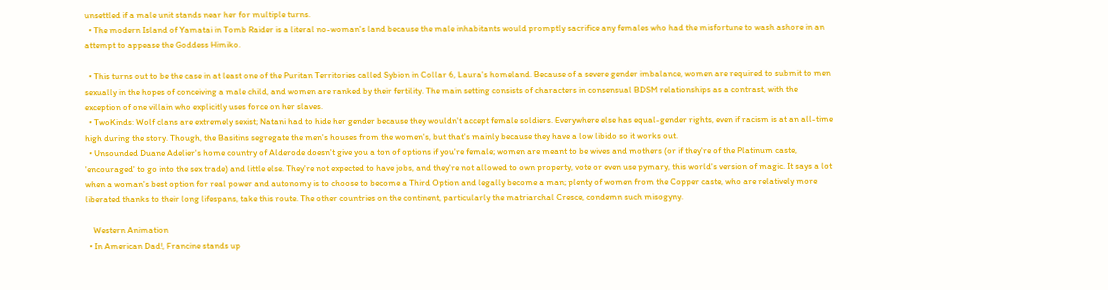unsettled if a male unit stands near her for multiple turns.
  • The modern Island of Yamatai in Tomb Raider is a literal no-woman's land because the male inhabitants would promptly sacrifice any females who had the misfortune to wash ashore in an attempt to appease the Goddess Himiko.

  • This turns out to be the case in at least one of the Puritan Territories called Sybion in Collar 6, Laura's homeland. Because of a severe gender imbalance, women are required to submit to men sexually in the hopes of conceiving a male child, and women are ranked by their fertility. The main setting consists of characters in consensual BDSM relationships as a contrast, with the exception of one villain who explicitly uses force on her slaves.
  • TwoKinds: Wolf clans are extremely sexist; Natani had to hide her gender because they wouldn't accept female soldiers. Everywhere else has equal-gender rights, even if racism is at an all-time high during the story. Though, the Basitins segregate the men's houses from the women's, but that's mainly because they have a low libido so it works out.
  • Unsounded Duane Adelier's home country of Alderode doesn't give you a ton of options if you're female; women are meant to be wives and mothers (or if they're of the Platinum caste, 'encouraged' to go into the sex trade) and little else. They're not expected to have jobs, and they're not allowed to own property, vote or even use pymary, this world's version of magic. It says a lot when a woman's best option for real power and autonomy is to choose to become a Third Option and legally become a man; plenty of women from the Copper caste, who are relatively more liberated thanks to their long lifespans, take this route. The other countries on the continent, particularly the matriarchal Cresce, condemn such misogyny.

    Western Animation
  • In American Dad!, Francine stands up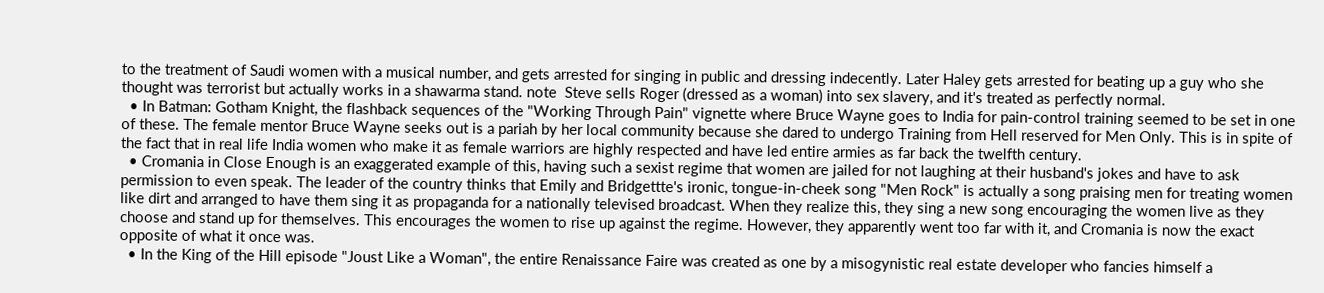to the treatment of Saudi women with a musical number, and gets arrested for singing in public and dressing indecently. Later Haley gets arrested for beating up a guy who she thought was terrorist but actually works in a shawarma stand. note  Steve sells Roger (dressed as a woman) into sex slavery, and it's treated as perfectly normal.
  • In Batman: Gotham Knight, the flashback sequences of the "Working Through Pain" vignette where Bruce Wayne goes to India for pain-control training seemed to be set in one of these. The female mentor Bruce Wayne seeks out is a pariah by her local community because she dared to undergo Training from Hell reserved for Men Only. This is in spite of the fact that in real life India women who make it as female warriors are highly respected and have led entire armies as far back the twelfth century.
  • Cromania in Close Enough is an exaggerated example of this, having such a sexist regime that women are jailed for not laughing at their husband's jokes and have to ask permission to even speak. The leader of the country thinks that Emily and Bridgettte's ironic, tongue-in-cheek song "Men Rock" is actually a song praising men for treating women like dirt and arranged to have them sing it as propaganda for a nationally televised broadcast. When they realize this, they sing a new song encouraging the women live as they choose and stand up for themselves. This encourages the women to rise up against the regime. However, they apparently went too far with it, and Cromania is now the exact opposite of what it once was.
  • In the King of the Hill episode "Joust Like a Woman", the entire Renaissance Faire was created as one by a misogynistic real estate developer who fancies himself a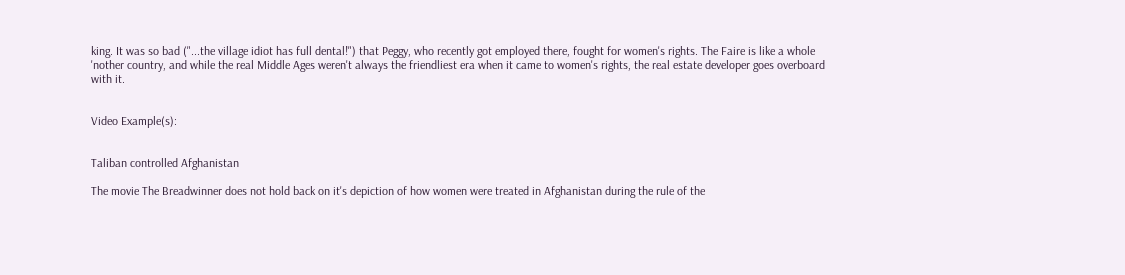king. It was so bad ("...the village idiot has full dental!") that Peggy, who recently got employed there, fought for women's rights. The Faire is like a whole 'nother country, and while the real Middle Ages weren't always the friendliest era when it came to women's rights, the real estate developer goes overboard with it.


Video Example(s):


Taliban controlled Afghanistan

The movie The Breadwinner does not hold back on it's depiction of how women were treated in Afghanistan during the rule of the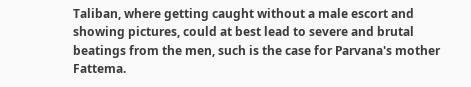Taliban, where getting caught without a male escort and showing pictures, could at best lead to severe and brutal beatings from the men, such is the case for Parvana's mother Fattema.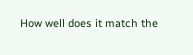How well does it match the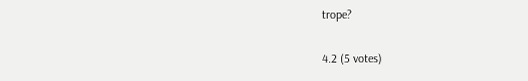trope?

4.2 (5 votes)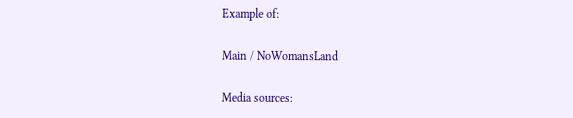Example of:

Main / NoWomansLand

Media sources: